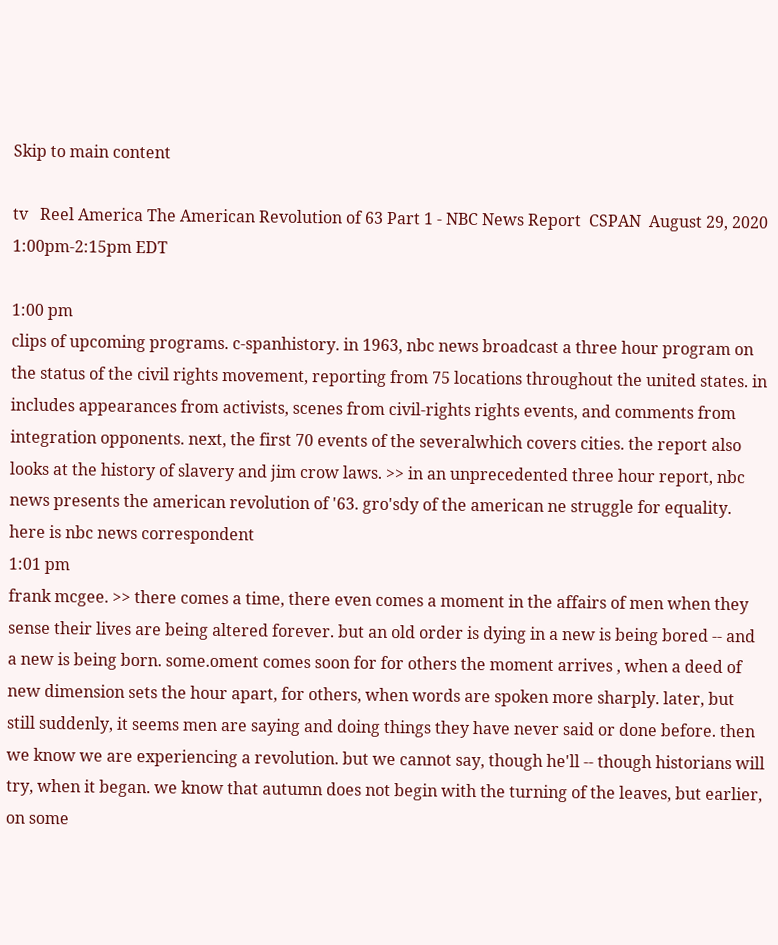Skip to main content

tv   Reel America The American Revolution of 63 Part 1 - NBC News Report  CSPAN  August 29, 2020 1:00pm-2:15pm EDT

1:00 pm
clips of upcoming programs. c-spanhistory. in 1963, nbc news broadcast a three hour program on the status of the civil rights movement, reporting from 75 locations throughout the united states. in includes appearances from activists, scenes from civil-rights rights events, and comments from integration opponents. next, the first 70 events of the severalwhich covers cities. the report also looks at the history of slavery and jim crow laws. >> in an unprecedented three hour report, nbc news presents the american revolution of '63. gro'sdy of the american ne struggle for equality. here is nbc news correspondent
1:01 pm
frank mcgee. >> there comes a time, there even comes a moment in the affairs of men when they sense their lives are being altered forever. but an old order is dying in a new is being bored -- and a new is being born. some.oment comes soon for for others the moment arrives , when a deed of new dimension sets the hour apart, for others, when words are spoken more sharply. later, but still suddenly, it seems men are saying and doing things they have never said or done before. then we know we are experiencing a revolution. but we cannot say, though he'll -- though historians will try, when it began. we know that autumn does not begin with the turning of the leaves, but earlier, on some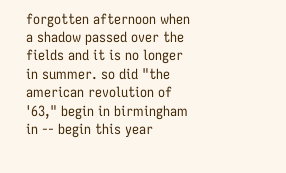forgotten afternoon when a shadow passed over the fields and it is no longer in summer. so did "the american revolution of '63," begin in birmingham in -- begin this year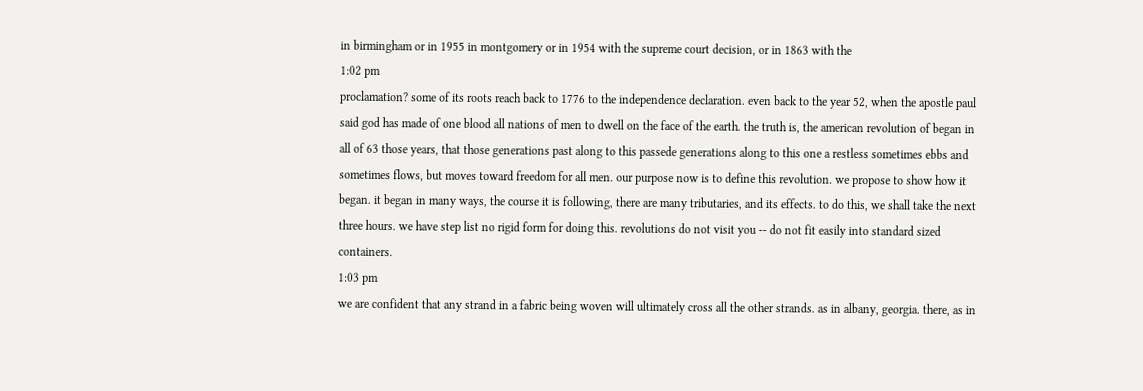in birmingham or in 1955 in montgomery or in 1954 with the supreme court decision, or in 1863 with the
1:02 pm
proclamation? some of its roots reach back to 1776 to the independence declaration. even back to the year 52, when the apostle paul said god has made of one blood all nations of men to dwell on the face of the earth. the truth is, the american revolution of began in all of 63 those years, that those generations past along to this passede generations along to this one a restless sometimes ebbs and sometimes flows, but moves toward freedom for all men. our purpose now is to define this revolution. we propose to show how it began. it began in many ways, the course it is following, there are many tributaries, and its effects. to do this, we shall take the next three hours. we have step list no rigid form for doing this. revolutions do not visit you -- do not fit easily into standard sized containers.
1:03 pm
we are confident that any strand in a fabric being woven will ultimately cross all the other strands. as in albany, georgia. there, as in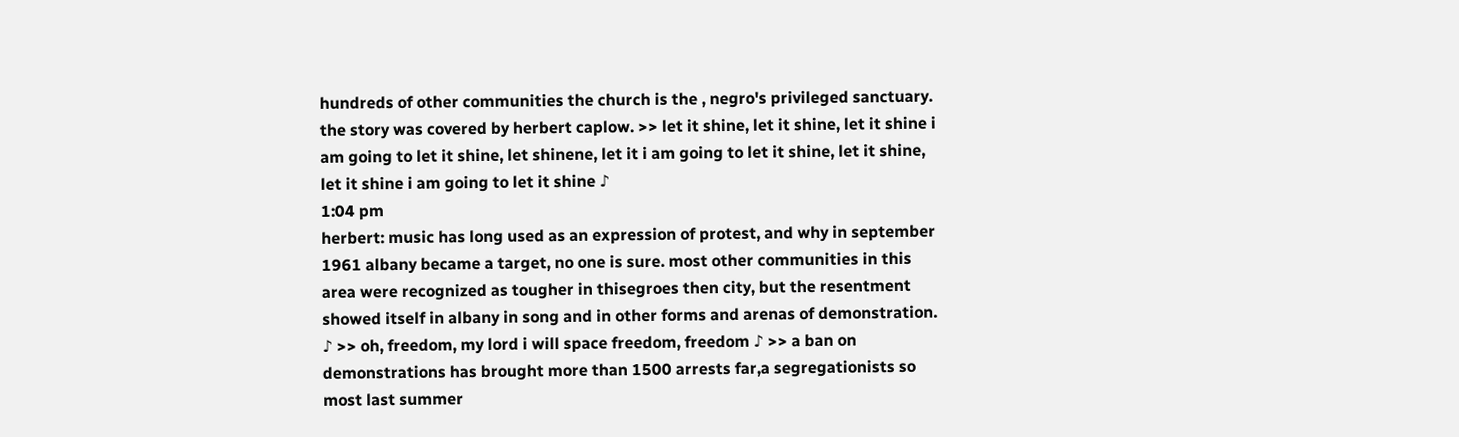hundreds of other communities the church is the , negro's privileged sanctuary. the story was covered by herbert caplow. >> let it shine, let it shine, let it shine i am going to let it shine, let shinene, let it i am going to let it shine, let it shine, let it shine i am going to let it shine ♪
1:04 pm
herbert: music has long used as an expression of protest, and why in september 1961 albany became a target, no one is sure. most other communities in this area were recognized as tougher in thisegroes then city, but the resentment showed itself in albany in song and in other forms and arenas of demonstration. ♪ >> oh, freedom, my lord i will space freedom, freedom ♪ >> a ban on demonstrations has brought more than 1500 arrests far,a segregationists so most last summer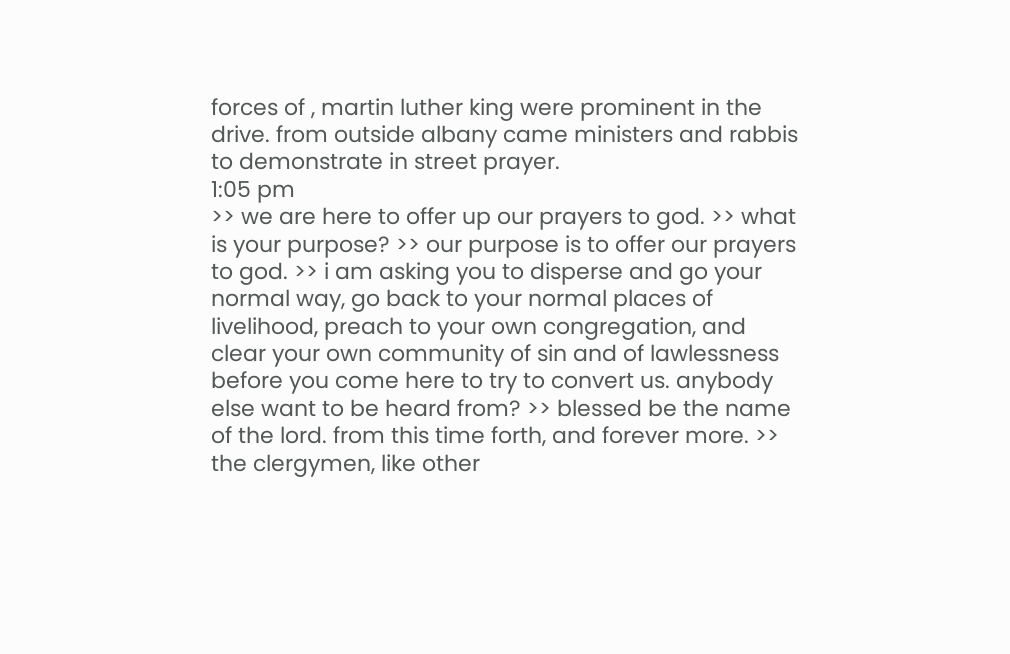forces of , martin luther king were prominent in the drive. from outside albany came ministers and rabbis to demonstrate in street prayer.
1:05 pm
>> we are here to offer up our prayers to god. >> what is your purpose? >> our purpose is to offer our prayers to god. >> i am asking you to disperse and go your normal way, go back to your normal places of livelihood, preach to your own congregation, and clear your own community of sin and of lawlessness before you come here to try to convert us. anybody else want to be heard from? >> blessed be the name of the lord. from this time forth, and forever more. >> the clergymen, like other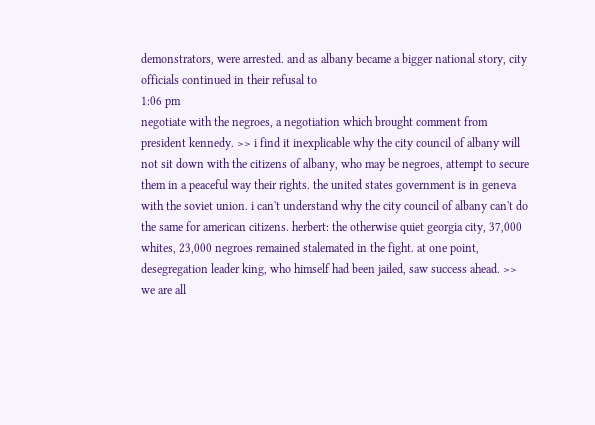demonstrators, were arrested. and as albany became a bigger national story, city officials continued in their refusal to
1:06 pm
negotiate with the negroes, a negotiation which brought comment from president kennedy. >> i find it inexplicable why the city council of albany will not sit down with the citizens of albany, who may be negroes, attempt to secure them in a peaceful way their rights. the united states government is in geneva with the soviet union. i can't understand why the city council of albany can't do the same for american citizens. herbert: the otherwise quiet georgia city, 37,000 whites, 23,000 negroes remained stalemated in the fight. at one point, desegregation leader king, who himself had been jailed, saw success ahead. >> we are all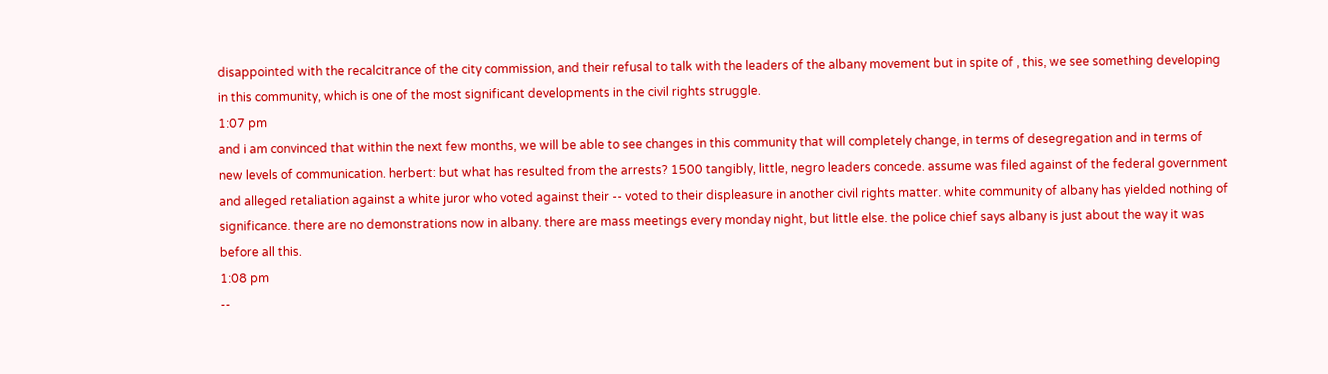disappointed with the recalcitrance of the city commission, and their refusal to talk with the leaders of the albany movement but in spite of , this, we see something developing in this community, which is one of the most significant developments in the civil rights struggle.
1:07 pm
and i am convinced that within the next few months, we will be able to see changes in this community that will completely change, in terms of desegregation and in terms of new levels of communication. herbert: but what has resulted from the arrests? 1500 tangibly, little, negro leaders concede. assume was filed against of the federal government and alleged retaliation against a white juror who voted against their -- voted to their displeasure in another civil rights matter. white community of albany has yielded nothing of significance. there are no demonstrations now in albany. there are mass meetings every monday night, but little else. the police chief says albany is just about the way it was before all this.
1:08 pm
--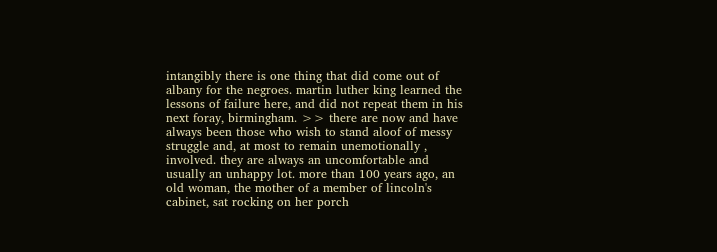intangibly there is one thing that did come out of albany for the negroes. martin luther king learned the lessons of failure here, and did not repeat them in his next foray, birmingham. >> there are now and have always been those who wish to stand aloof of messy struggle and, at most to remain unemotionally , involved. they are always an uncomfortable and usually an unhappy lot. more than 100 years ago, an old woman, the mother of a member of lincoln's cabinet, sat rocking on her porch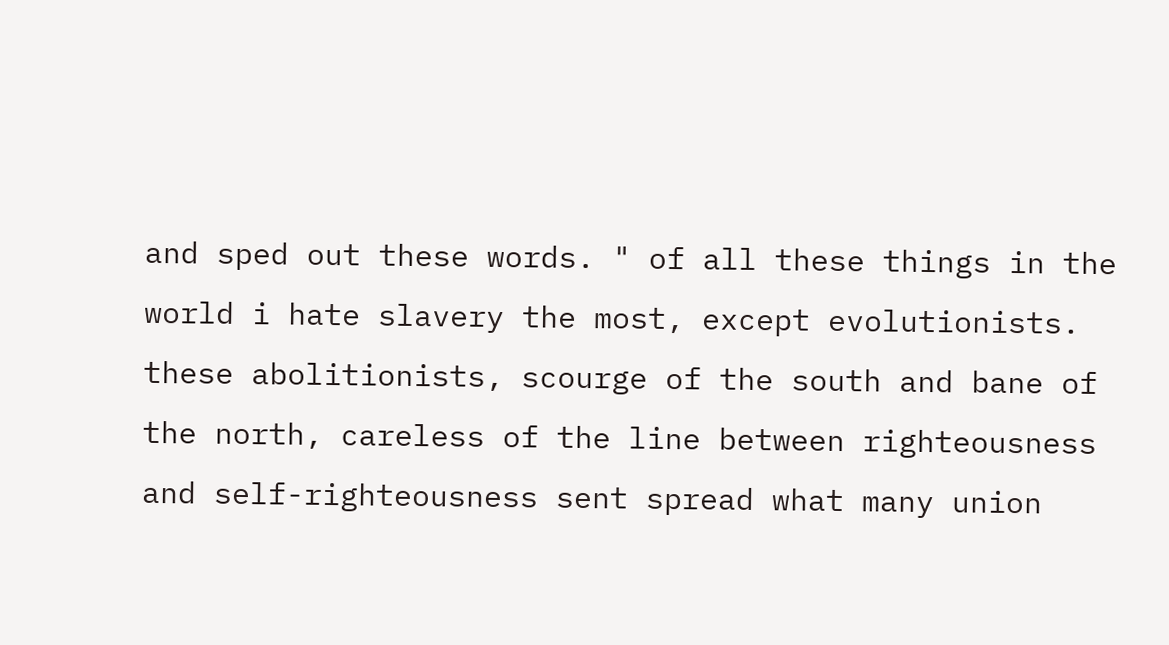and sped out these words. " of all these things in the world i hate slavery the most, except evolutionists. these abolitionists, scourge of the south and bane of the north, careless of the line between righteousness and self-righteousness sent spread what many union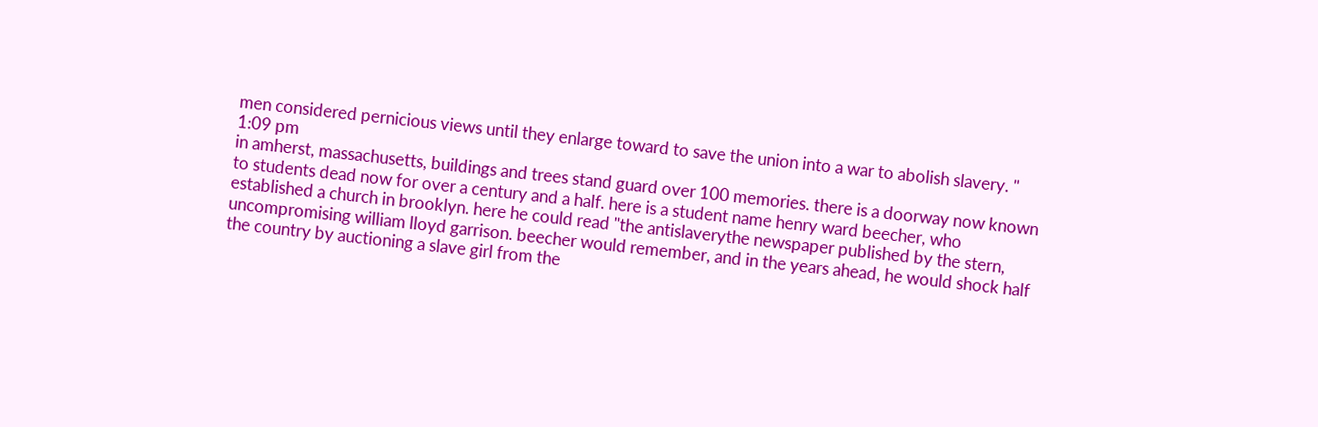men considered pernicious views until they enlarge toward to save the union into a war to abolish slavery. "
1:09 pm
in amherst, massachusetts, buildings and trees stand guard over 100 memories. there is a doorway now known to students dead now for over a century and a half. here is a student name henry ward beecher, who established a church in brooklyn. here he could read "the antislaverythe newspaper published by the stern, uncompromising william lloyd garrison. beecher would remember, and in the years ahead, he would shock half the country by auctioning a slave girl from the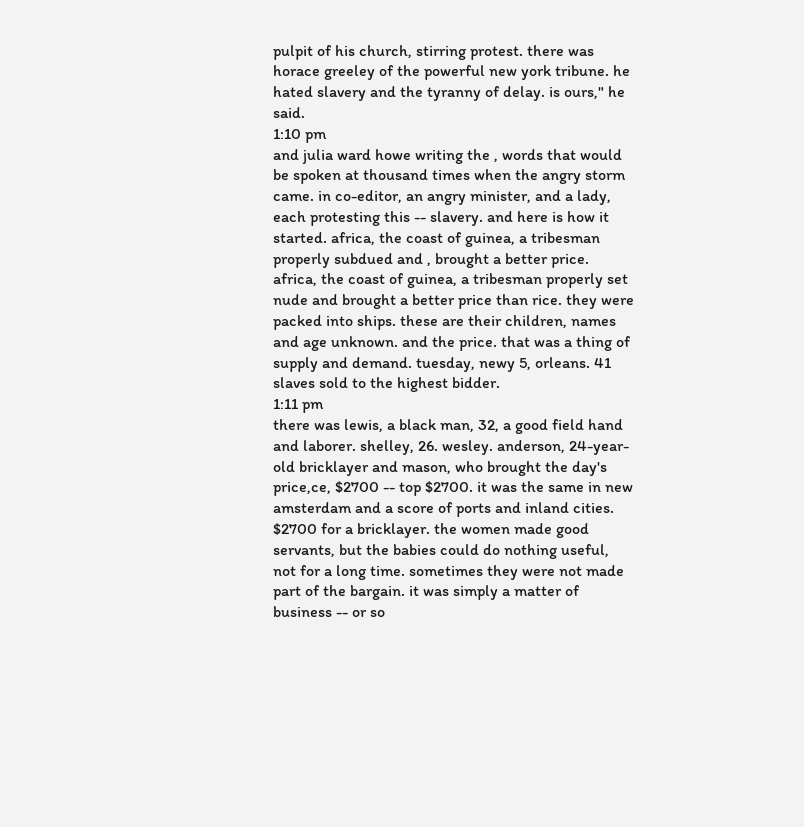pulpit of his church, stirring protest. there was horace greeley of the powerful new york tribune. he hated slavery and the tyranny of delay. is ours," he said.
1:10 pm
and julia ward howe writing the , words that would be spoken at thousand times when the angry storm came. in co-editor, an angry minister, and a lady, each protesting this -- slavery. and here is how it started. africa, the coast of guinea, a tribesman properly subdued and , brought a better price. africa, the coast of guinea, a tribesman properly set nude and brought a better price than rice. they were packed into ships. these are their children, names and age unknown. and the price. that was a thing of supply and demand. tuesday, newy 5, orleans. 41 slaves sold to the highest bidder.
1:11 pm
there was lewis, a black man, 32, a good field hand and laborer. shelley, 26. wesley. anderson, 24-year-old bricklayer and mason, who brought the day's price,ce, $2700 -- top $2700. it was the same in new amsterdam and a score of ports and inland cities. $2700 for a bricklayer. the women made good servants, but the babies could do nothing useful, not for a long time. sometimes they were not made part of the bargain. it was simply a matter of business -- or so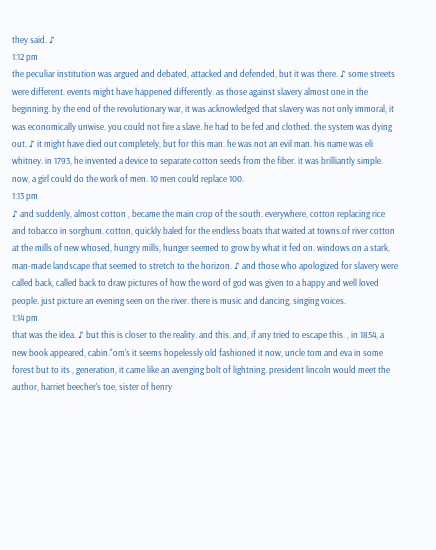they said. ♪
1:12 pm
the peculiar institution was argued and debated, attacked and defended, but it was there. ♪ some streets were different. events might have happened differently. as those against slavery almost one in the beginning. by the end of the revolutionary war, it was acknowledged that slavery was not only immoral, it was economically unwise. you could not fire a slave. he had to be fed and clothed. the system was dying out. ♪ it might have died out completely, but for this man. he was not an evil man. his name was eli whitney. in 1793, he invented a device to separate cotton seeds from the fiber. it was brilliantly simple. now, a girl could do the work of men. 10 men could replace 100.
1:13 pm
♪ and suddenly, almost cotton , became the main crop of the south. everywhere, cotton replacing rice and tobacco in sorghum. cotton, quickly baled for the endless boats that waited at towns.of river cotton at the mills of new whosed, hungry mills, hunger seemed to grow by what it fed on. windows on a stark, man-made landscape that seemed to stretch to the horizon. ♪ and those who apologized for slavery were called back, called back to draw pictures of how the word of god was given to a happy and well loved people. just picture an evening seen on the river. there is music and dancing, singing voices.
1:14 pm
that was the idea. ♪ but this is closer to the reality. and this. and, if any tried to escape this. , in 1854, a new book appeared, cabin."om's it seems hopelessly old fashioned it now, uncle tom and eva in some forest but to its , generation, it came like an avenging bolt of lightning. president lincoln would meet the author, harriet beecher's toe, sister of henry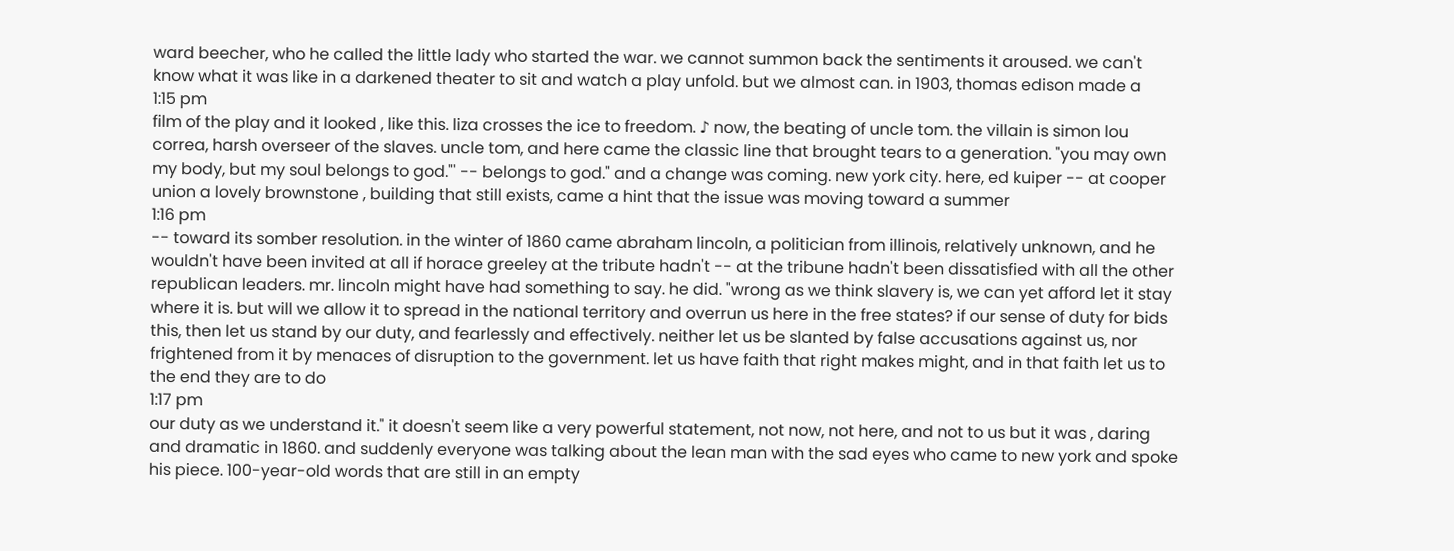ward beecher, who he called the little lady who started the war. we cannot summon back the sentiments it aroused. we can't know what it was like in a darkened theater to sit and watch a play unfold. but we almost can. in 1903, thomas edison made a
1:15 pm
film of the play and it looked , like this. liza crosses the ice to freedom. ♪ now, the beating of uncle tom. the villain is simon lou correa, harsh overseer of the slaves. uncle tom, and here came the classic line that brought tears to a generation. "you may own my body, but my soul belongs to god."' -- belongs to god." and a change was coming. new york city. here, ed kuiper -- at cooper union a lovely brownstone , building that still exists, came a hint that the issue was moving toward a summer
1:16 pm
-- toward its somber resolution. in the winter of 1860 came abraham lincoln, a politician from illinois, relatively unknown, and he wouldn't have been invited at all if horace greeley at the tribute hadn't -- at the tribune hadn't been dissatisfied with all the other republican leaders. mr. lincoln might have had something to say. he did. "wrong as we think slavery is, we can yet afford let it stay where it is. but will we allow it to spread in the national territory and overrun us here in the free states? if our sense of duty for bids this, then let us stand by our duty, and fearlessly and effectively. neither let us be slanted by false accusations against us, nor frightened from it by menaces of disruption to the government. let us have faith that right makes might, and in that faith let us to the end they are to do
1:17 pm
our duty as we understand it." it doesn't seem like a very powerful statement, not now, not here, and not to us but it was , daring and dramatic in 1860. and suddenly everyone was talking about the lean man with the sad eyes who came to new york and spoke his piece. 100-year-old words that are still in an empty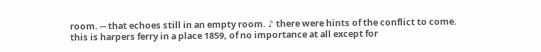room. -- that echoes still in an empty room. ♪ there were hints of the conflict to come. this is harpers ferry in a place 1859, of no importance at all except for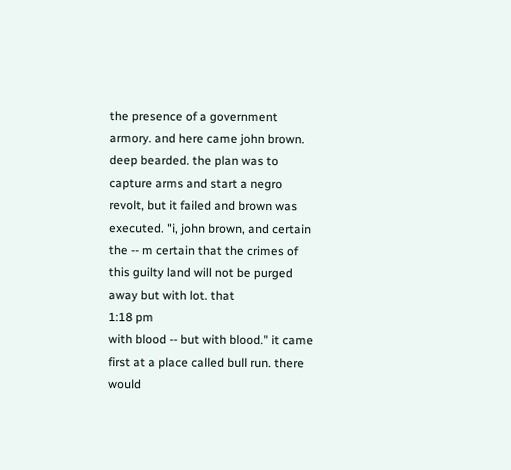the presence of a government armory. and here came john brown. deep bearded. the plan was to capture arms and start a negro revolt, but it failed and brown was executed. "i, john brown, and certain the -- m certain that the crimes of this guilty land will not be purged away but with lot. that
1:18 pm
with blood -- but with blood." it came first at a place called bull run. there would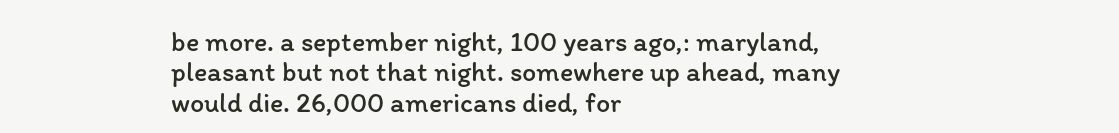be more. a september night, 100 years ago,: maryland, pleasant but not that night. somewhere up ahead, many would die. 26,000 americans died, for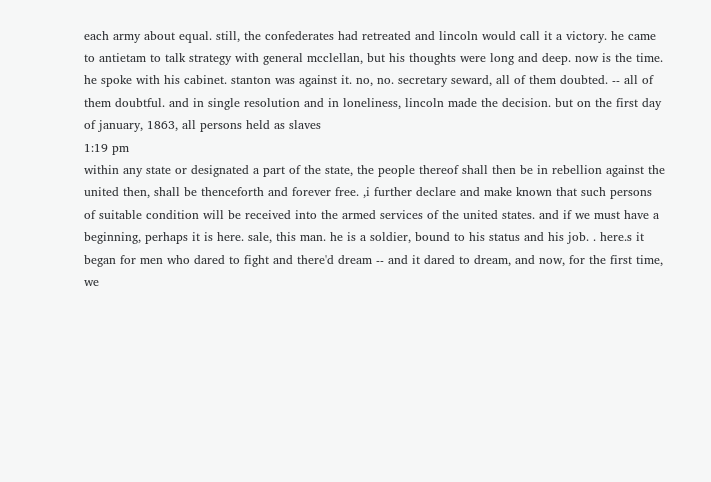each army about equal. still, the confederates had retreated and lincoln would call it a victory. he came to antietam to talk strategy with general mcclellan, but his thoughts were long and deep. now is the time. he spoke with his cabinet. stanton was against it. no, no. secretary seward, all of them doubted. -- all of them doubtful. and in single resolution and in loneliness, lincoln made the decision. but on the first day of january, 1863, all persons held as slaves
1:19 pm
within any state or designated a part of the state, the people thereof shall then be in rebellion against the united then, shall be thenceforth and forever free. ,i further declare and make known that such persons of suitable condition will be received into the armed services of the united states. and if we must have a beginning, perhaps it is here. sale, this man. he is a soldier, bound to his status and his job. . here.s it began for men who dared to fight and there'd dream -- and it dared to dream, and now, for the first time, we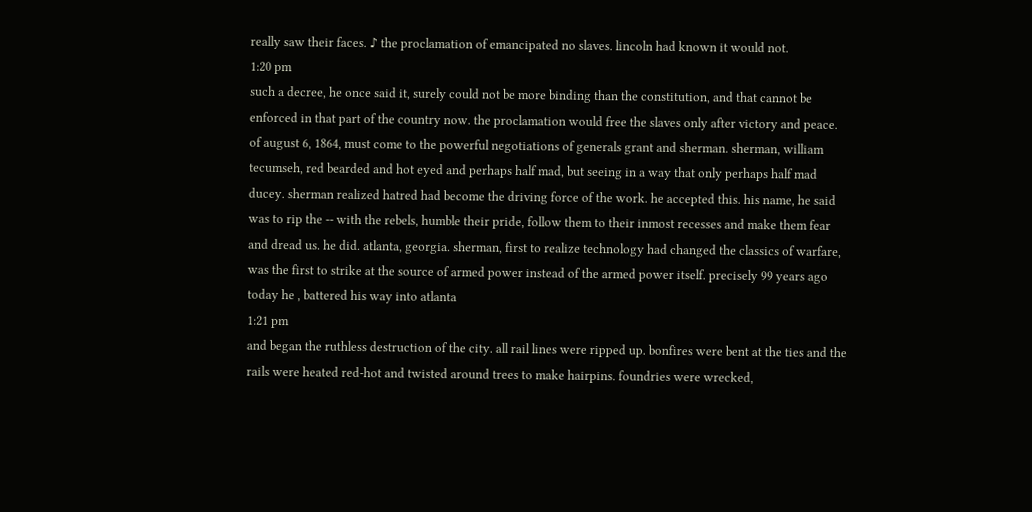really saw their faces. ♪ the proclamation of emancipated no slaves. lincoln had known it would not.
1:20 pm
such a decree, he once said it, surely could not be more binding than the constitution, and that cannot be enforced in that part of the country now. the proclamation would free the slaves only after victory and peace. of august 6, 1864, must come to the powerful negotiations of generals grant and sherman. sherman, william tecumseh, red bearded and hot eyed and perhaps half mad, but seeing in a way that only perhaps half mad ducey. sherman realized hatred had become the driving force of the work. he accepted this. his name, he said was to rip the -- with the rebels, humble their pride, follow them to their inmost recesses and make them fear and dread us. he did. atlanta, georgia. sherman, first to realize technology had changed the classics of warfare, was the first to strike at the source of armed power instead of the armed power itself. precisely 99 years ago today he , battered his way into atlanta
1:21 pm
and began the ruthless destruction of the city. all rail lines were ripped up. bonfires were bent at the ties and the rails were heated red-hot and twisted around trees to make hairpins. foundries were wrecked,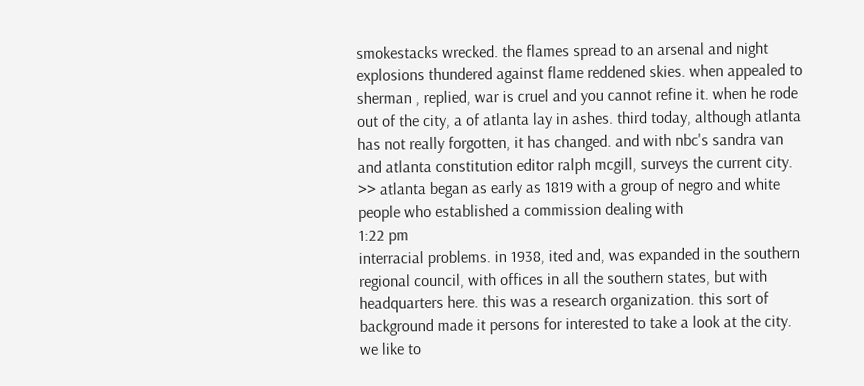smokestacks wrecked. the flames spread to an arsenal and night explosions thundered against flame reddened skies. when appealed to sherman , replied, war is cruel and you cannot refine it. when he rode out of the city, a of atlanta lay in ashes. third today, although atlanta has not really forgotten, it has changed. and with nbc's sandra van and atlanta constitution editor ralph mcgill, surveys the current city. >> atlanta began as early as 1819 with a group of negro and white people who established a commission dealing with
1:22 pm
interracial problems. in 1938, ited and, was expanded in the southern regional council, with offices in all the southern states, but with headquarters here. this was a research organization. this sort of background made it persons for interested to take a look at the city. we like to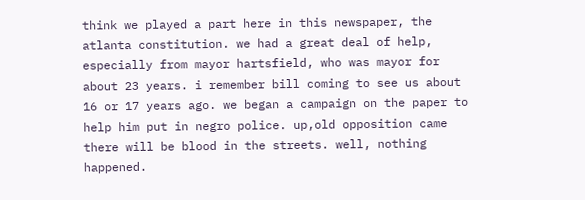think we played a part here in this newspaper, the atlanta constitution. we had a great deal of help, especially from mayor hartsfield, who was mayor for about 23 years. i remember bill coming to see us about 16 or 17 years ago. we began a campaign on the paper to help him put in negro police. up,old opposition came there will be blood in the streets. well, nothing happened.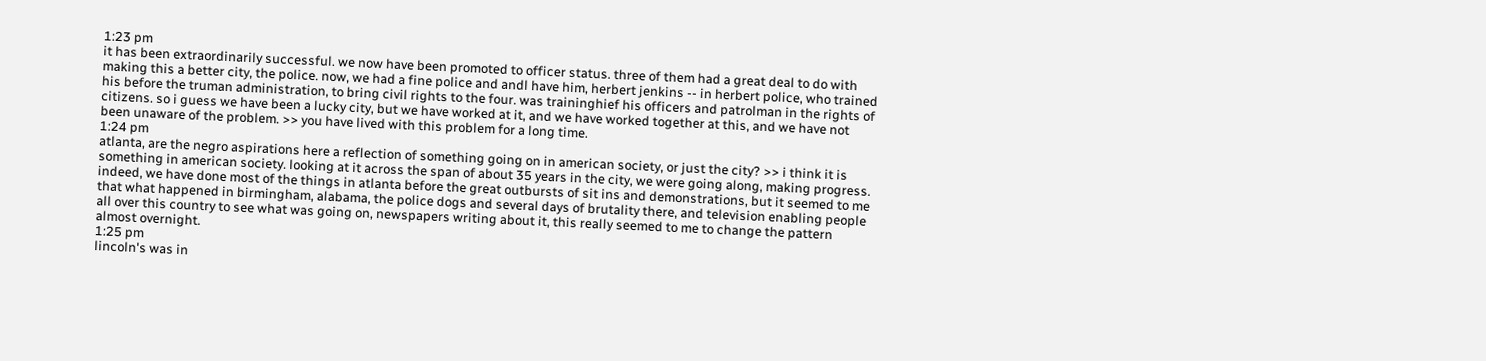1:23 pm
it has been extraordinarily successful. we now have been promoted to officer status. three of them had a great deal to do with making this a better city, the police. now, we had a fine police and andl have him, herbert jenkins -- in herbert police, who trained his before the truman administration, to bring civil rights to the four. was traininghief his officers and patrolman in the rights of citizens. so i guess we have been a lucky city, but we have worked at it, and we have worked together at this, and we have not been unaware of the problem. >> you have lived with this problem for a long time.
1:24 pm
atlanta, are the negro aspirations here a reflection of something going on in american society, or just the city? >> i think it is something in american society. looking at it across the span of about 35 years in the city, we were going along, making progress. indeed, we have done most of the things in atlanta before the great outbursts of sit ins and demonstrations, but it seemed to me that what happened in birmingham, alabama, the police dogs and several days of brutality there, and television enabling people all over this country to see what was going on, newspapers writing about it, this really seemed to me to change the pattern almost overnight.
1:25 pm
lincoln's was in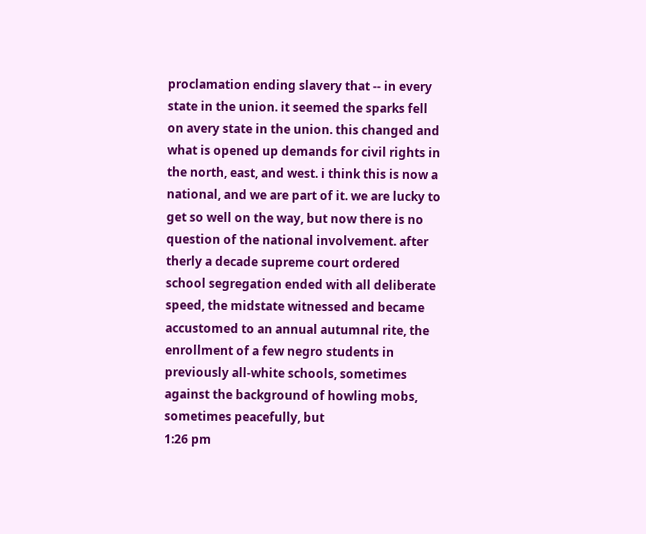proclamation ending slavery that -- in every state in the union. it seemed the sparks fell on avery state in the union. this changed and what is opened up demands for civil rights in the north, east, and west. i think this is now a national, and we are part of it. we are lucky to get so well on the way, but now there is no question of the national involvement. after therly a decade supreme court ordered school segregation ended with all deliberate speed, the midstate witnessed and became accustomed to an annual autumnal rite, the enrollment of a few negro students in previously all-white schools, sometimes against the background of howling mobs, sometimes peacefully, but
1:26 pm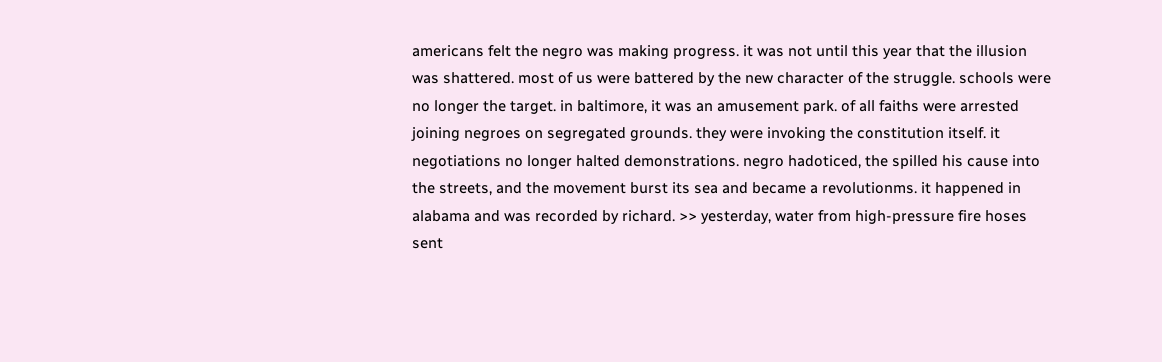americans felt the negro was making progress. it was not until this year that the illusion was shattered. most of us were battered by the new character of the struggle. schools were no longer the target. in baltimore, it was an amusement park. of all faiths were arrested joining negroes on segregated grounds. they were invoking the constitution itself. it negotiations no longer halted demonstrations. negro hadoticed, the spilled his cause into the streets, and the movement burst its sea and became a revolutionms. it happened in alabama and was recorded by richard. >> yesterday, water from high-pressure fire hoses sent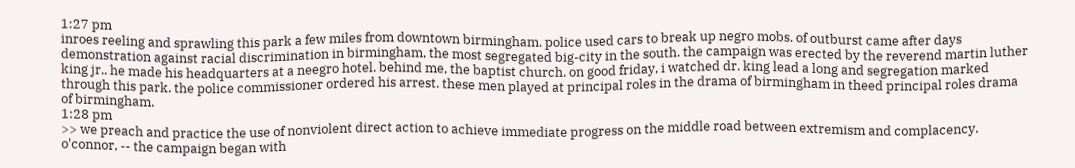1:27 pm
inroes reeling and sprawling this park a few miles from downtown birmingham. police used cars to break up negro mobs. of outburst came after days demonstration against racial discrimination in birmingham, the most segregated big-city in the south. the campaign was erected by the reverend martin luther king jr.. he made his headquarters at a neegro hotel. behind me, the baptist church. on good friday, i watched dr. king lead a long and segregation marked through this park. the police commissioner ordered his arrest. these men played at principal roles in the drama of birmingham in theed principal roles drama of birmingham.
1:28 pm
>> we preach and practice the use of nonviolent direct action to achieve immediate progress on the middle road between extremism and complacency. o'connor, -- the campaign began with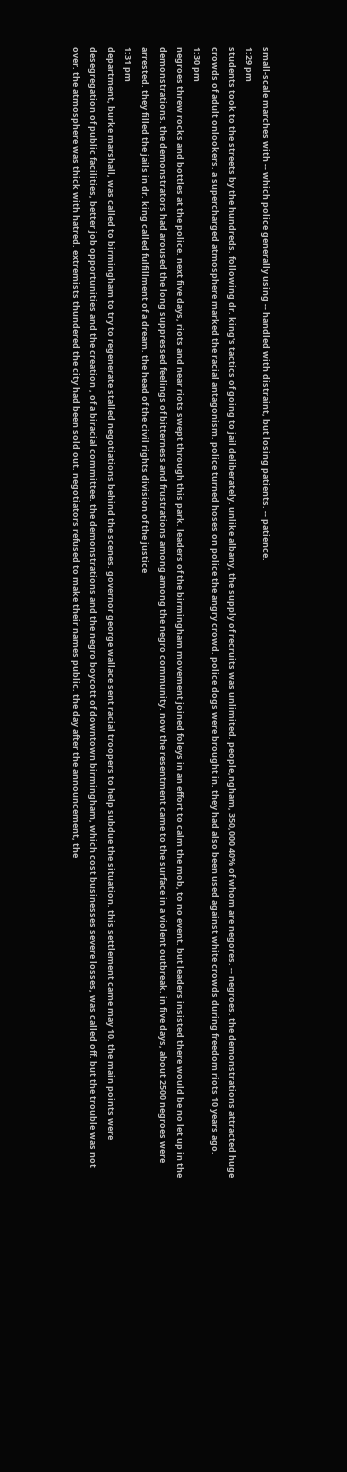small-scale marches with -- which police generally using -- handled with distraint, but losing patients. -- patience.
1:29 pm
students took to the streets by the hundreds. following dr. king's tactics of going to jail deliberately. unlike albany, the supply of recruits was unlimited. people,ngham, 350,000 40% of whom are negores. -- negroes. the demonstrations attracted huge crowds of adult onlookers. a supercharged atmosphere marked the racial antagonism. police turned hoses on police the angry crowd. police dogs were brought in. they had also been used against white crowds during freedom riots 10 years ago.
1:30 pm
negroes threw rocks and bottles at the police. next five days, riots and near riots swept through this park. leaders of the birmingham movement joined foleys in an effort to calm the mob, to no event. but leaders insisted there would be no let up in the demonstrations. the demonstrators had aroused the long suppressed feelings of bitterness and frustrations among among the negro community. now the resentment came to the surface in a violent outbreak. in five days, about 2500 negroes were arrested. they filled the jails in dr. king called fulfillment of a dream. the head of the civil rights division of the justice
1:31 pm
department, burke marshall, was called to birmingham to try to regenerate stalled negotiations behind the scenes. governor george wallace sent racial troopers to help subdue the situation. this settlement came may 10. the main points were desegregation of public facilities, better job opportunities and the creation , of a biracial committee. the demonstrations and the negro boycott of downtown birmingham, which cost businesses severe losses, was called off. but the trouble was not over. the atmosphere was thick with hatred. extremists thundered the city had been sold out. negotiators refused to make their names public. the day after the announcement, the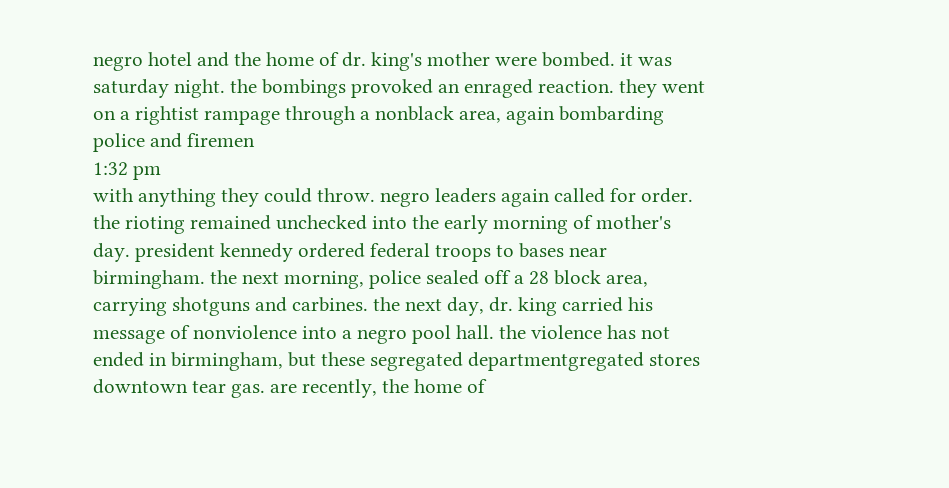negro hotel and the home of dr. king's mother were bombed. it was saturday night. the bombings provoked an enraged reaction. they went on a rightist rampage through a nonblack area, again bombarding police and firemen
1:32 pm
with anything they could throw. negro leaders again called for order. the rioting remained unchecked into the early morning of mother's day. president kennedy ordered federal troops to bases near birmingham. the next morning, police sealed off a 28 block area, carrying shotguns and carbines. the next day, dr. king carried his message of nonviolence into a negro pool hall. the violence has not ended in birmingham, but these segregated departmentgregated stores downtown tear gas. are recently, the home of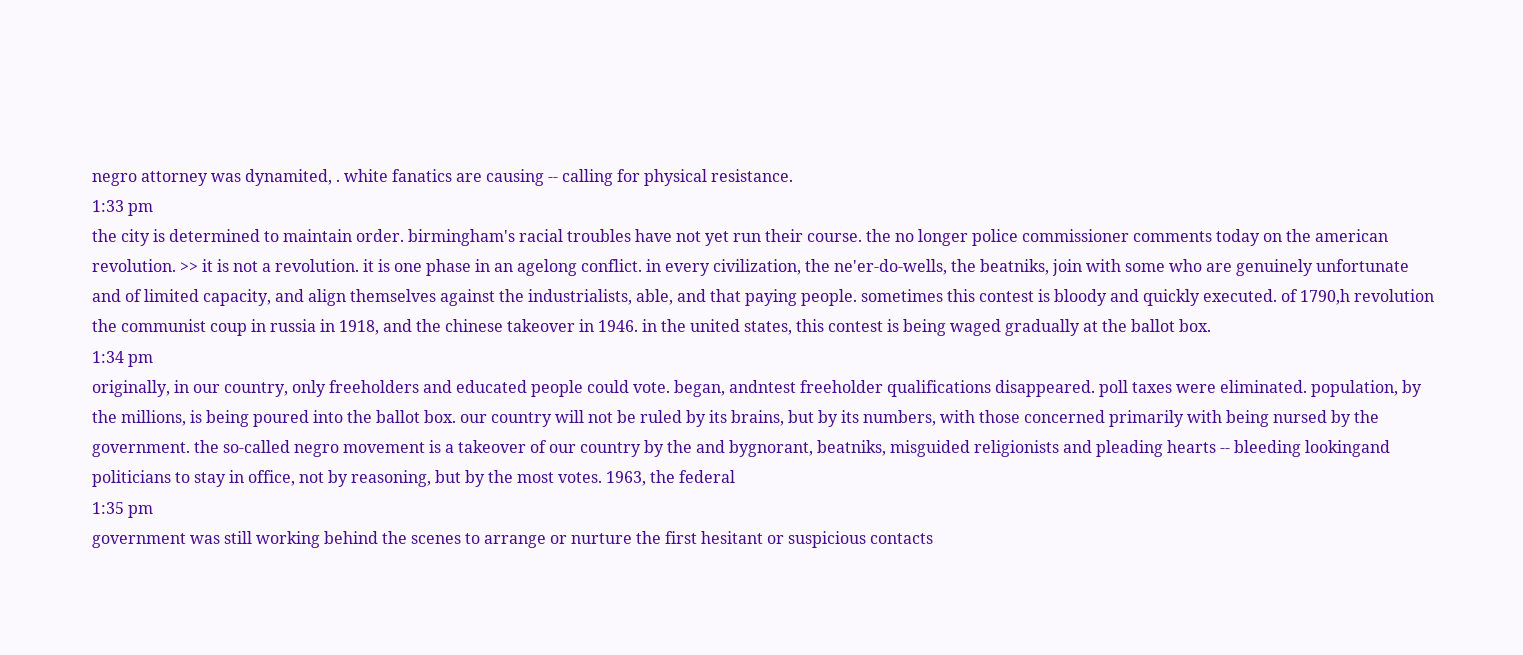negro attorney was dynamited, . white fanatics are causing -- calling for physical resistance.
1:33 pm
the city is determined to maintain order. birmingham's racial troubles have not yet run their course. the no longer police commissioner comments today on the american revolution. >> it is not a revolution. it is one phase in an agelong conflict. in every civilization, the ne'er-do-wells, the beatniks, join with some who are genuinely unfortunate and of limited capacity, and align themselves against the industrialists, able, and that paying people. sometimes this contest is bloody and quickly executed. of 1790,h revolution the communist coup in russia in 1918, and the chinese takeover in 1946. in the united states, this contest is being waged gradually at the ballot box.
1:34 pm
originally, in our country, only freeholders and educated people could vote. began, andntest freeholder qualifications disappeared. poll taxes were eliminated. population, by the millions, is being poured into the ballot box. our country will not be ruled by its brains, but by its numbers, with those concerned primarily with being nursed by the government. the so-called negro movement is a takeover of our country by the and bygnorant, beatniks, misguided religionists and pleading hearts -- bleeding lookingand politicians to stay in office, not by reasoning, but by the most votes. 1963, the federal
1:35 pm
government was still working behind the scenes to arrange or nurture the first hesitant or suspicious contacts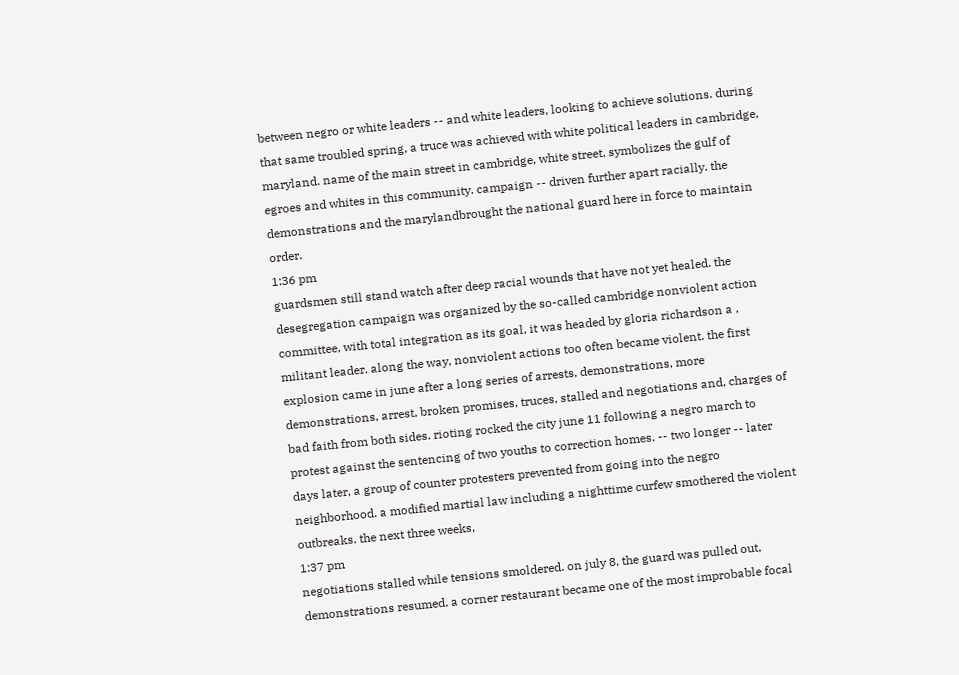between negro or white leaders -- and white leaders, looking to achieve solutions. during that same troubled spring, a truce was achieved with white political leaders in cambridge, maryland. name of the main street in cambridge, white street, symbolizes the gulf of egroes and whites in this community. campaign -- driven further apart racially. the demonstrations and the marylandbrought the national guard here in force to maintain order.
1:36 pm
guardsmen still stand watch after deep racial wounds that have not yet healed. the desegregation campaign was organized by the so-called cambridge nonviolent action committee, with total integration as its goal, it was headed by gloria richardson a , militant leader. along the way, nonviolent actions too often became violent. the first explosion came in june after a long series of arrests, demonstrations, more demonstrations, arrest, broken promises, truces, stalled and negotiations and, charges of bad faith from both sides. rioting rocked the city june 11 following a negro march to protest against the sentencing of two youths to correction homes. -- two longer -- later days later, a group of counter protesters prevented from going into the negro neighborhood. a modified martial law including a nighttime curfew smothered the violent outbreaks. the next three weeks,
1:37 pm
negotiations stalled while tensions smoldered. on july 8, the guard was pulled out, demonstrations resumed. a corner restaurant became one of the most improbable focal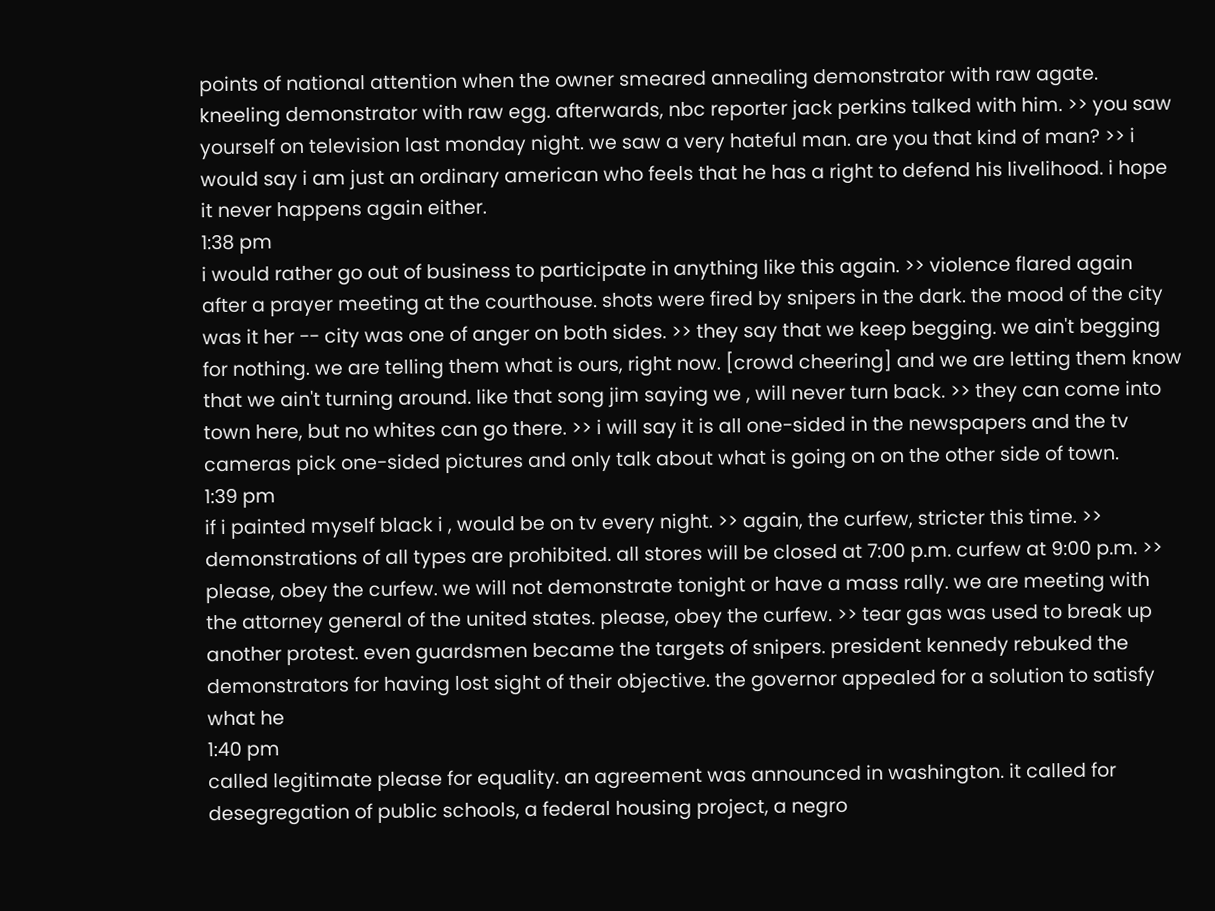points of national attention when the owner smeared annealing demonstrator with raw agate. kneeling demonstrator with raw egg. afterwards, nbc reporter jack perkins talked with him. >> you saw yourself on television last monday night. we saw a very hateful man. are you that kind of man? >> i would say i am just an ordinary american who feels that he has a right to defend his livelihood. i hope it never happens again either.
1:38 pm
i would rather go out of business to participate in anything like this again. >> violence flared again after a prayer meeting at the courthouse. shots were fired by snipers in the dark. the mood of the city was it her -- city was one of anger on both sides. >> they say that we keep begging. we ain't begging for nothing. we are telling them what is ours, right now. [crowd cheering] and we are letting them know that we ain't turning around. like that song jim saying we , will never turn back. >> they can come into town here, but no whites can go there. >> i will say it is all one-sided in the newspapers and the tv cameras pick one-sided pictures and only talk about what is going on on the other side of town.
1:39 pm
if i painted myself black i , would be on tv every night. >> again, the curfew, stricter this time. >> demonstrations of all types are prohibited. all stores will be closed at 7:00 p.m. curfew at 9:00 p.m. >> please, obey the curfew. we will not demonstrate tonight or have a mass rally. we are meeting with the attorney general of the united states. please, obey the curfew. >> tear gas was used to break up another protest. even guardsmen became the targets of snipers. president kennedy rebuked the demonstrators for having lost sight of their objective. the governor appealed for a solution to satisfy what he
1:40 pm
called legitimate please for equality. an agreement was announced in washington. it called for desegregation of public schools, a federal housing project, a negro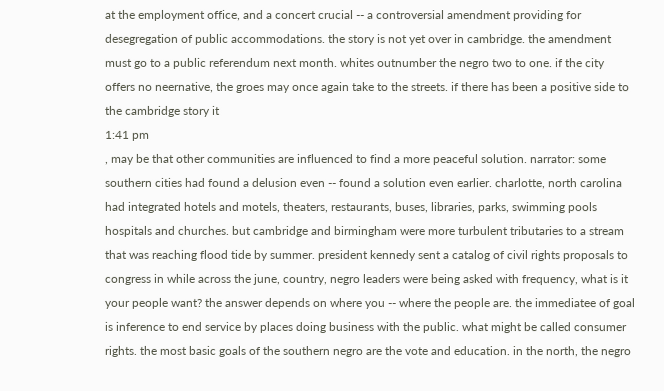at the employment office, and a concert crucial -- a controversial amendment providing for desegregation of public accommodations. the story is not yet over in cambridge. the amendment must go to a public referendum next month. whites outnumber the negro two to one. if the city offers no neernative, the groes may once again take to the streets. if there has been a positive side to the cambridge story it
1:41 pm
, may be that other communities are influenced to find a more peaceful solution. narrator: some southern cities had found a delusion even -- found a solution even earlier. charlotte, north carolina had integrated hotels and motels, theaters, restaurants, buses, libraries, parks, swimming pools hospitals and churches. but cambridge and birmingham were more turbulent tributaries to a stream that was reaching flood tide by summer. president kennedy sent a catalog of civil rights proposals to congress in while across the june, country, negro leaders were being asked with frequency, what is it your people want? the answer depends on where you -- where the people are. the immediatee of goal is inference to end service by places doing business with the public. what might be called consumer rights. the most basic goals of the southern negro are the vote and education. in the north, the negro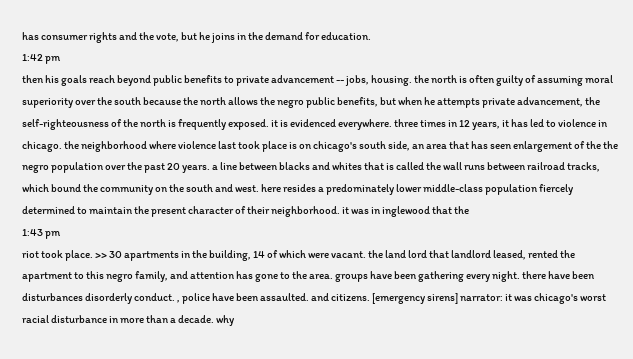has consumer rights and the vote, but he joins in the demand for education.
1:42 pm
then his goals reach beyond public benefits to private advancement -- jobs, housing. the north is often guilty of assuming moral superiority over the south because the north allows the negro public benefits, but when he attempts private advancement, the self-righteousness of the north is frequently exposed. it is evidenced everywhere. three times in 12 years, it has led to violence in chicago. the neighborhood where violence last took place is on chicago's south side, an area that has seen enlargement of the the negro population over the past 20 years. a line between blacks and whites that is called the wall runs between railroad tracks, which bound the community on the south and west. here resides a predominately lower middle-class population fiercely determined to maintain the present character of their neighborhood. it was in inglewood that the
1:43 pm
riot took place. >> 30 apartments in the building, 14 of which were vacant. the land lord that landlord leased, rented the apartment to this negro family, and attention has gone to the area. groups have been gathering every night. there have been disturbances disorderly conduct. , police have been assaulted. and citizens. [emergency sirens] narrator: it was chicago's worst racial disturbance in more than a decade. why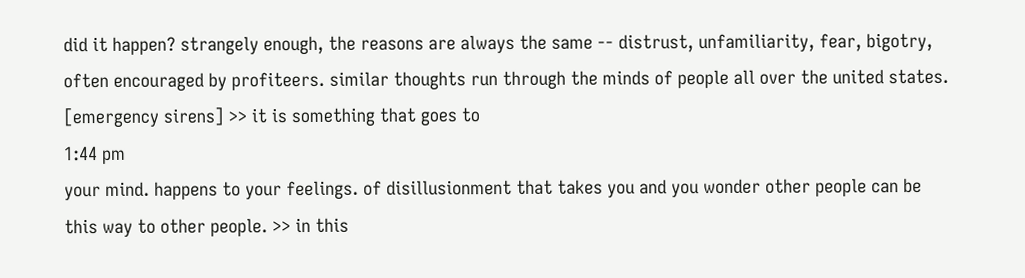did it happen? strangely enough, the reasons are always the same -- distrust, unfamiliarity, fear, bigotry, often encouraged by profiteers. similar thoughts run through the minds of people all over the united states. [emergency sirens] >> it is something that goes to
1:44 pm
your mind. happens to your feelings. of disillusionment that takes you and you wonder other people can be this way to other people. >> in this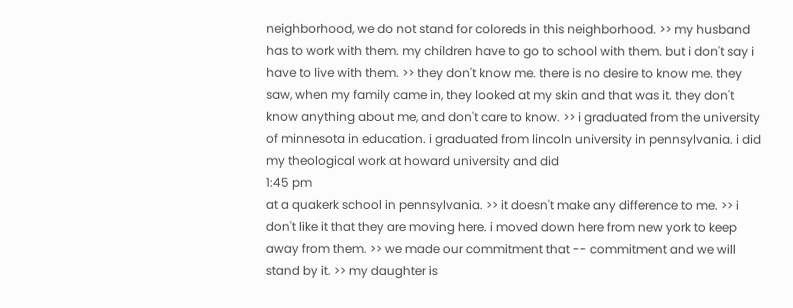neighborhood, we do not stand for coloreds in this neighborhood. >> my husband has to work with them. my children have to go to school with them. but i don't say i have to live with them. >> they don't know me. there is no desire to know me. they saw, when my family came in, they looked at my skin and that was it. they don't know anything about me, and don't care to know. >> i graduated from the university of minnesota in education. i graduated from lincoln university in pennsylvania. i did my theological work at howard university and did
1:45 pm
at a quakerk school in pennsylvania. >> it doesn't make any difference to me. >> i don't like it that they are moving here. i moved down here from new york to keep away from them. >> we made our commitment that -- commitment and we will stand by it. >> my daughter is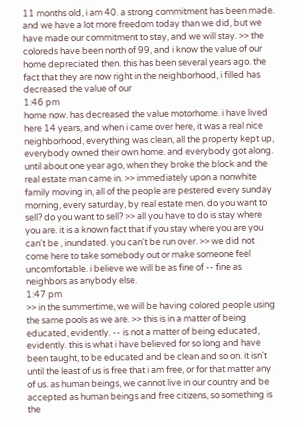11 months old, i am 40. a strong commitment has been made. and we have a lot more freedom today than we did, but we have made our commitment to stay, and we will stay. >> the coloreds have been north of 99, and i know the value of our home depreciated then. this has been several years ago. the fact that they are now right in the neighborhood, i filled has decreased the value of our
1:46 pm
home now. has decreased the value motorhome. i have lived here 14 years, and when i came over here, it was a real nice neighborhood, everything was clean, all the property kept up, everybody owned their own home. and everybody got along. until about one year ago, when they broke the block and the real estate man came in. >> immediately upon a nonwhite family moving in, all of the people are pestered every sunday morning, every saturday, by real estate men. do you want to sell? do you want to sell? >> all you have to do is stay where you are. it is a known fact that if you stay where you are you can't be , inundated. you can't be run over. >> we did not come here to take somebody out or make someone feel uncomfortable. i believe we will be as fine of -- fine as neighbors as anybody else.
1:47 pm
>> in the summertime, we will be having colored people using the same pools as we are. >> this is in a matter of being educated, evidently. -- is not a matter of being educated, evidently. this is what i have believed for so long and have been taught, to be educated and be clean and so on. it isn't until the least of us is free that i am free, or for that matter any of us. as human beings, we cannot live in our country and be accepted as human beings and free citizens, so something is the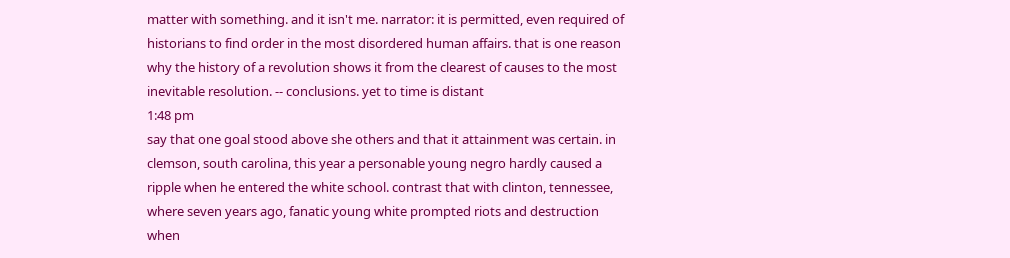matter with something. and it isn't me. narrator: it is permitted, even required of historians to find order in the most disordered human affairs. that is one reason why the history of a revolution shows it from the clearest of causes to the most inevitable resolution. -- conclusions. yet to time is distant
1:48 pm
say that one goal stood above she others and that it attainment was certain. in clemson, south carolina, this year a personable young negro hardly caused a ripple when he entered the white school. contrast that with clinton, tennessee, where seven years ago, fanatic young white prompted riots and destruction when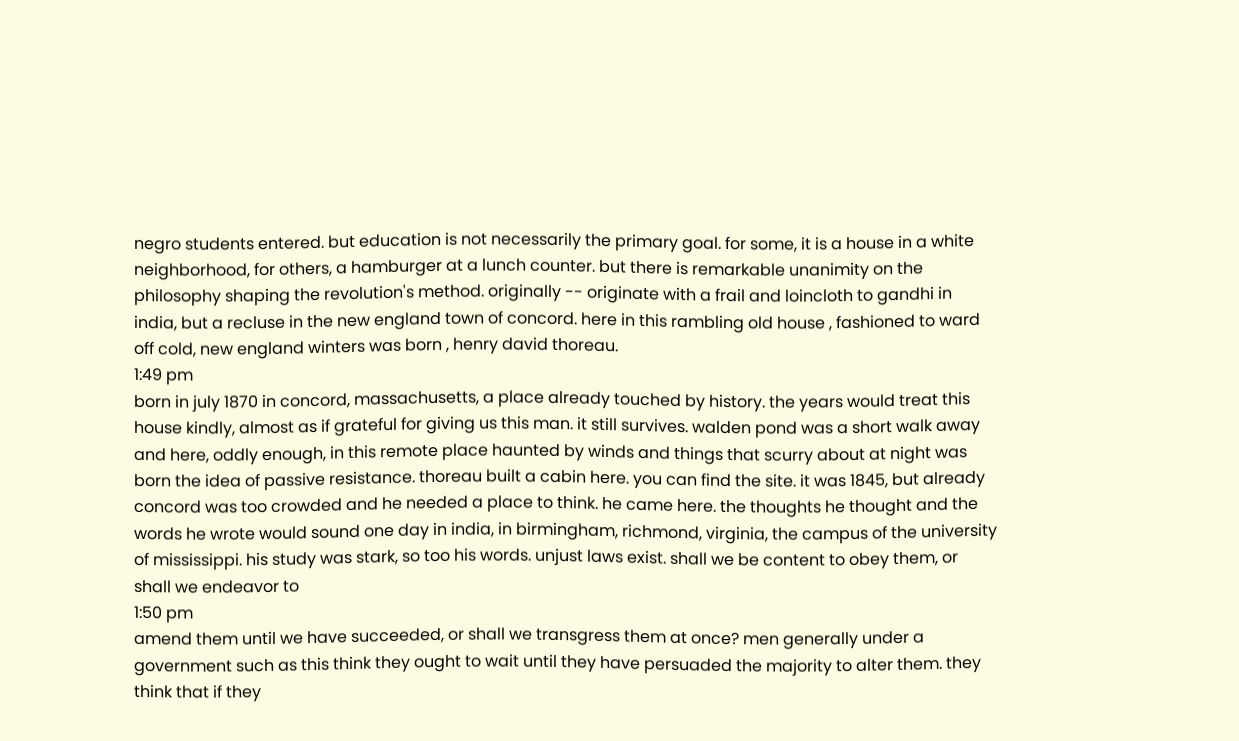negro students entered. but education is not necessarily the primary goal. for some, it is a house in a white neighborhood, for others, a hamburger at a lunch counter. but there is remarkable unanimity on the philosophy shaping the revolution's method. originally -- originate with a frail and loincloth to gandhi in india, but a recluse in the new england town of concord. here in this rambling old house , fashioned to ward off cold, new england winters was born , henry david thoreau.
1:49 pm
born in july 1870 in concord, massachusetts, a place already touched by history. the years would treat this house kindly, almost as if grateful for giving us this man. it still survives. walden pond was a short walk away and here, oddly enough, in this remote place haunted by winds and things that scurry about at night was born the idea of passive resistance. thoreau built a cabin here. you can find the site. it was 1845, but already concord was too crowded and he needed a place to think. he came here. the thoughts he thought and the words he wrote would sound one day in india, in birmingham, richmond, virginia, the campus of the university of mississippi. his study was stark, so too his words. unjust laws exist. shall we be content to obey them, or shall we endeavor to
1:50 pm
amend them until we have succeeded, or shall we transgress them at once? men generally under a government such as this think they ought to wait until they have persuaded the majority to alter them. they think that if they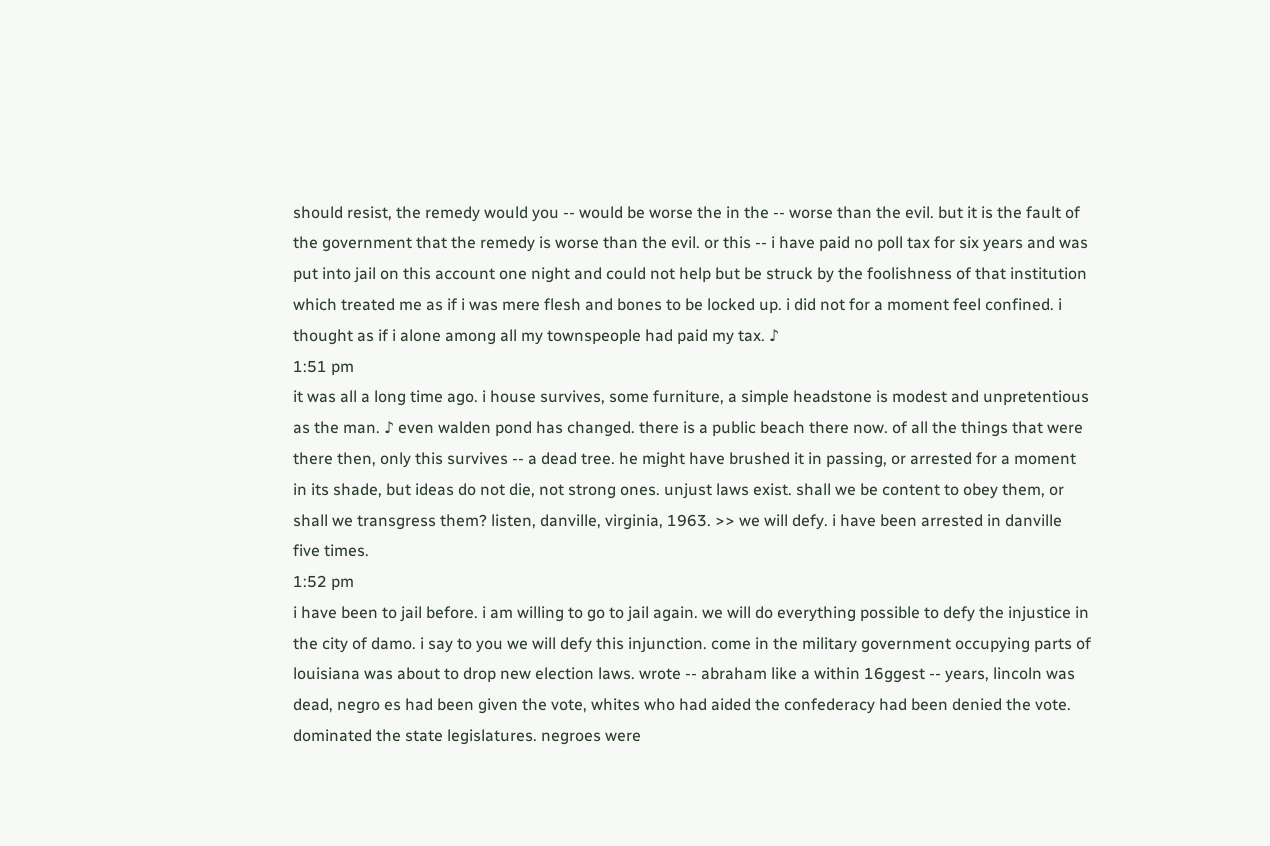should resist, the remedy would you -- would be worse the in the -- worse than the evil. but it is the fault of the government that the remedy is worse than the evil. or this -- i have paid no poll tax for six years and was put into jail on this account one night and could not help but be struck by the foolishness of that institution which treated me as if i was mere flesh and bones to be locked up. i did not for a moment feel confined. i thought as if i alone among all my townspeople had paid my tax. ♪
1:51 pm
it was all a long time ago. i house survives, some furniture, a simple headstone is modest and unpretentious as the man. ♪ even walden pond has changed. there is a public beach there now. of all the things that were there then, only this survives -- a dead tree. he might have brushed it in passing, or arrested for a moment in its shade, but ideas do not die, not strong ones. unjust laws exist. shall we be content to obey them, or shall we transgress them? listen, danville, virginia, 1963. >> we will defy. i have been arrested in danville five times.
1:52 pm
i have been to jail before. i am willing to go to jail again. we will do everything possible to defy the injustice in the city of damo. i say to you we will defy this injunction. come in the military government occupying parts of louisiana was about to drop new election laws. wrote -- abraham like a within 16ggest -- years, lincoln was dead, negro es had been given the vote, whites who had aided the confederacy had been denied the vote. dominated the state legislatures. negroes were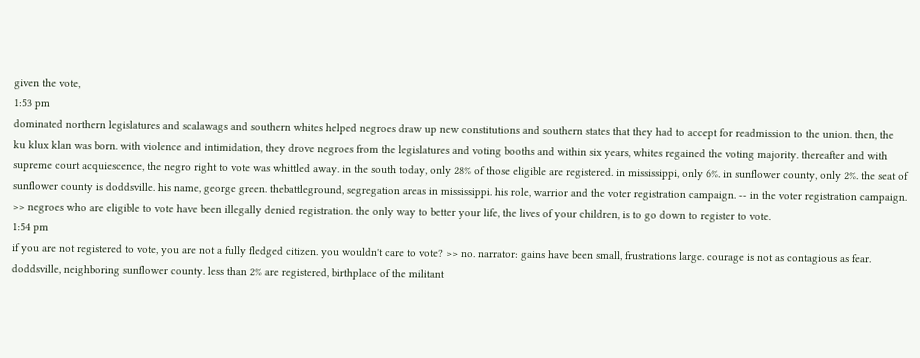given the vote,
1:53 pm
dominated northern legislatures and scalawags and southern whites helped negroes draw up new constitutions and southern states that they had to accept for readmission to the union. then, the ku klux klan was born. with violence and intimidation, they drove negroes from the legislatures and voting booths and within six years, whites regained the voting majority. thereafter and with supreme court acquiescence, the negro right to vote was whittled away. in the south today, only 28% of those eligible are registered. in mississippi, only 6%. in sunflower county, only 2%. the seat of sunflower county is doddsville. his name, george green. thebattleground, segregation areas in mississippi. his role, warrior and the voter registration campaign. -- in the voter registration campaign. >> negroes who are eligible to vote have been illegally denied registration. the only way to better your life, the lives of your children, is to go down to register to vote.
1:54 pm
if you are not registered to vote, you are not a fully fledged citizen. you wouldn't care to vote? >> no. narrator: gains have been small, frustrations large. courage is not as contagious as fear. doddsville, neighboring sunflower county. less than 2% are registered, birthplace of the militant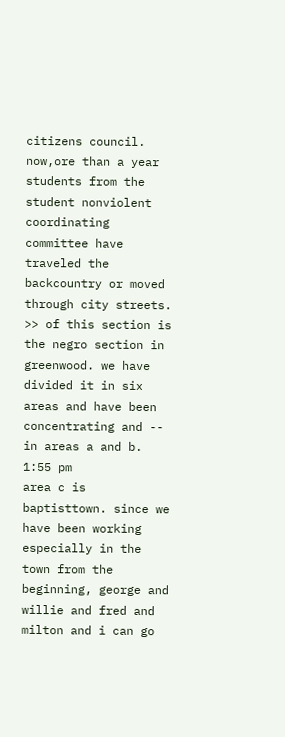citizens council. now,ore than a year students from the student nonviolent coordinating committee have traveled the backcountry or moved through city streets. >> of this section is the negro section in greenwood. we have divided it in six areas and have been concentrating and -- in areas a and b.
1:55 pm
area c is baptisttown. since we have been working especially in the town from the beginning, george and willie and fred and milton and i can go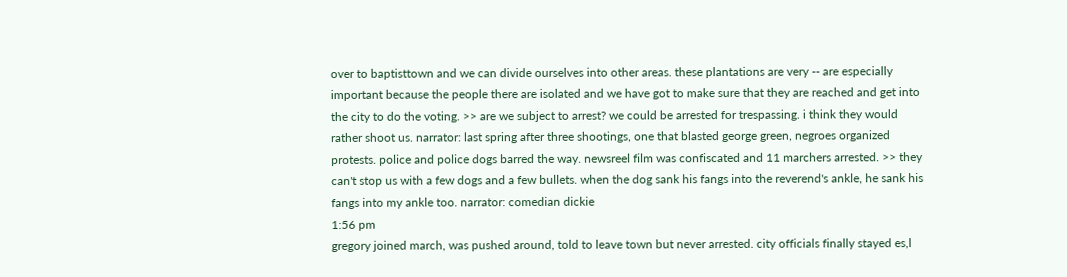over to baptisttown and we can divide ourselves into other areas. these plantations are very -- are especially important because the people there are isolated and we have got to make sure that they are reached and get into the city to do the voting. >> are we subject to arrest? we could be arrested for trespassing. i think they would rather shoot us. narrator: last spring after three shootings, one that blasted george green, negroes organized protests. police and police dogs barred the way. newsreel film was confiscated and 11 marchers arrested. >> they can't stop us with a few dogs and a few bullets. when the dog sank his fangs into the reverend's ankle, he sank his fangs into my ankle too. narrator: comedian dickie
1:56 pm
gregory joined march, was pushed around, told to leave town but never arrested. city officials finally stayed es,l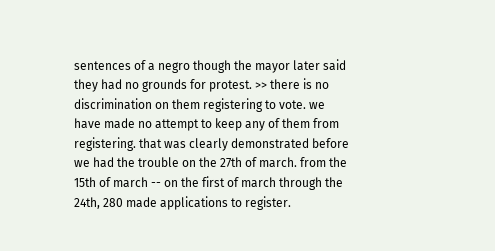sentences of a negro though the mayor later said they had no grounds for protest. >> there is no discrimination on them registering to vote. we have made no attempt to keep any of them from registering. that was clearly demonstrated before we had the trouble on the 27th of march. from the 15th of march -- on the first of march through the 24th, 280 made applications to register.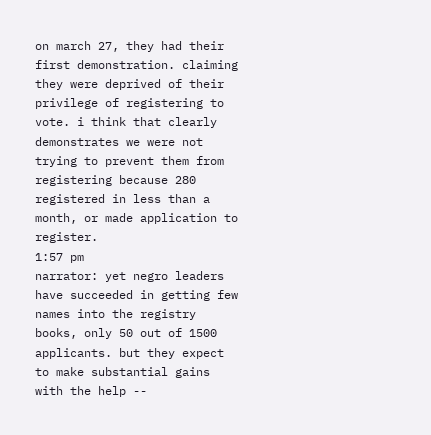on march 27, they had their first demonstration. claiming they were deprived of their privilege of registering to vote. i think that clearly demonstrates we were not trying to prevent them from registering because 280 registered in less than a month, or made application to register.
1:57 pm
narrator: yet negro leaders have succeeded in getting few names into the registry books, only 50 out of 1500 applicants. but they expect to make substantial gains with the help --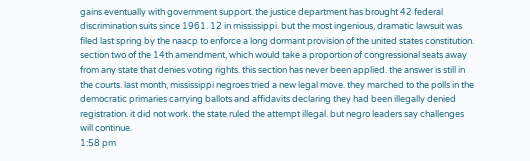gains eventually with government support. the justice department has brought 42 federal discrimination suits since 1961. 12 in mississippi. but the most ingenious, dramatic lawsuit was filed last spring by the naacp to enforce a long dormant provision of the united states constitution. section two of the 14th amendment, which would take a proportion of congressional seats away from any state that denies voting rights. this section has never been applied. the answer is still in the courts. last month, mississippi negroes tried a new legal move. they marched to the polls in the democratic primaries carrying ballots and affidavits declaring they had been illegally denied registration. it did not work. the state ruled the attempt illegal. but negro leaders say challenges will continue.
1:58 pm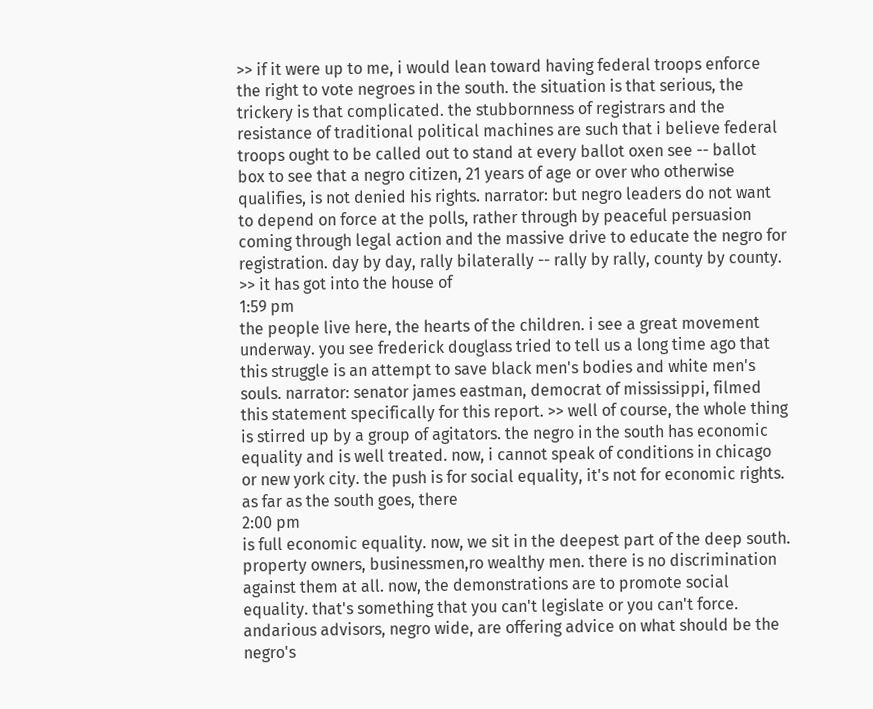>> if it were up to me, i would lean toward having federal troops enforce the right to vote negroes in the south. the situation is that serious, the trickery is that complicated. the stubbornness of registrars and the resistance of traditional political machines are such that i believe federal troops ought to be called out to stand at every ballot oxen see -- ballot box to see that a negro citizen, 21 years of age or over who otherwise qualifies, is not denied his rights. narrator: but negro leaders do not want to depend on force at the polls, rather through by peaceful persuasion coming through legal action and the massive drive to educate the negro for registration. day by day, rally bilaterally -- rally by rally, county by county. >> it has got into the house of
1:59 pm
the people live here, the hearts of the children. i see a great movement underway. you see frederick douglass tried to tell us a long time ago that this struggle is an attempt to save black men's bodies and white men's souls. narrator: senator james eastman, democrat of mississippi, filmed this statement specifically for this report. >> well of course, the whole thing is stirred up by a group of agitators. the negro in the south has economic equality and is well treated. now, i cannot speak of conditions in chicago or new york city. the push is for social equality, it's not for economic rights. as far as the south goes, there
2:00 pm
is full economic equality. now, we sit in the deepest part of the deep south. property owners, businessmen,ro wealthy men. there is no discrimination against them at all. now, the demonstrations are to promote social equality. that's something that you can't legislate or you can't force. andarious advisors, negro wide, are offering advice on what should be the negro's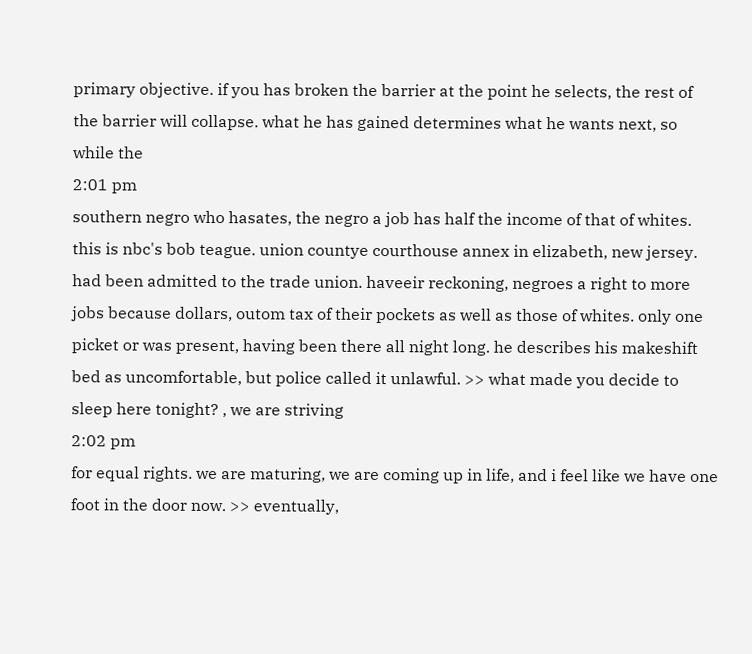primary objective. if you has broken the barrier at the point he selects, the rest of the barrier will collapse. what he has gained determines what he wants next, so while the
2:01 pm
southern negro who hasates, the negro a job has half the income of that of whites. this is nbc's bob teague. union countye courthouse annex in elizabeth, new jersey. had been admitted to the trade union. haveeir reckoning, negroes a right to more jobs because dollars, outom tax of their pockets as well as those of whites. only one picket or was present, having been there all night long. he describes his makeshift bed as uncomfortable, but police called it unlawful. >> what made you decide to sleep here tonight? , we are striving
2:02 pm
for equal rights. we are maturing, we are coming up in life, and i feel like we have one foot in the door now. >> eventually,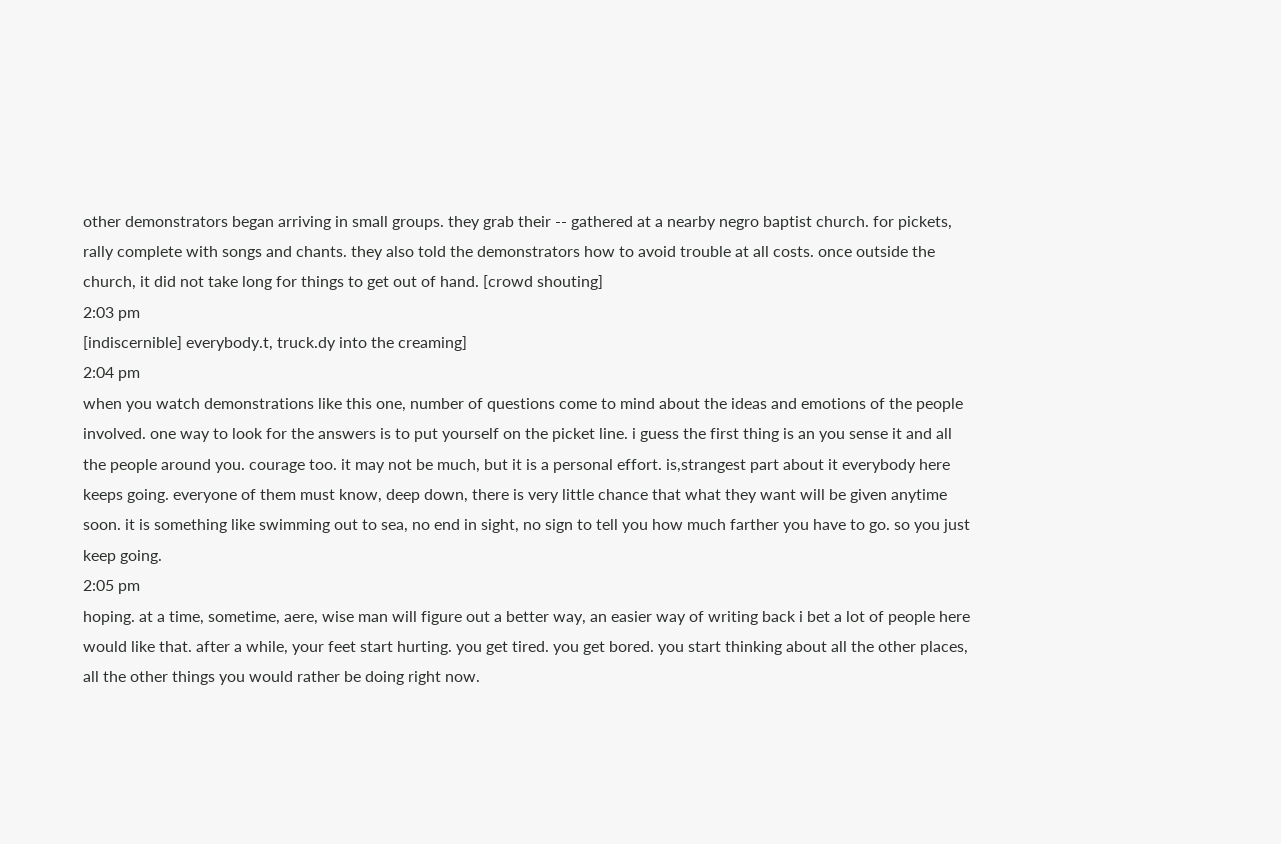other demonstrators began arriving in small groups. they grab their -- gathered at a nearby negro baptist church. for pickets, rally complete with songs and chants. they also told the demonstrators how to avoid trouble at all costs. once outside the church, it did not take long for things to get out of hand. [crowd shouting]
2:03 pm
[indiscernible] everybody.t, truck.dy into the creaming]
2:04 pm
when you watch demonstrations like this one, number of questions come to mind about the ideas and emotions of the people involved. one way to look for the answers is to put yourself on the picket line. i guess the first thing is an you sense it and all the people around you. courage too. it may not be much, but it is a personal effort. is,strangest part about it everybody here keeps going. everyone of them must know, deep down, there is very little chance that what they want will be given anytime soon. it is something like swimming out to sea, no end in sight, no sign to tell you how much farther you have to go. so you just keep going.
2:05 pm
hoping. at a time, sometime, aere, wise man will figure out a better way, an easier way of writing back i bet a lot of people here would like that. after a while, your feet start hurting. you get tired. you get bored. you start thinking about all the other places, all the other things you would rather be doing right now.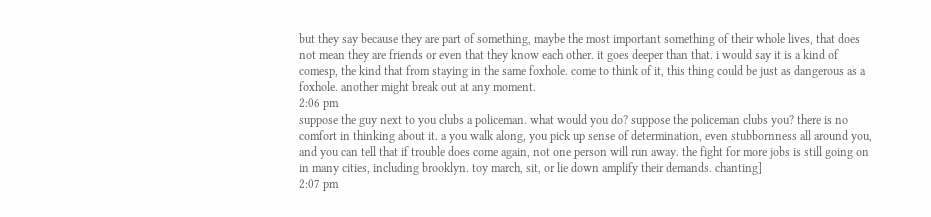but they say because they are part of something, maybe the most important something of their whole lives, that does not mean they are friends or even that they know each other. it goes deeper than that. i would say it is a kind of comesp, the kind that from staying in the same foxhole. come to think of it, this thing could be just as dangerous as a foxhole. another might break out at any moment.
2:06 pm
suppose the guy next to you clubs a policeman. what would you do? suppose the policeman clubs you? there is no comfort in thinking about it. a you walk along, you pick up sense of determination, even stubbornness all around you, and you can tell that if trouble does come again, not one person will run away. the fight for more jobs is still going on in many cities, including brooklyn. toy march, sit, or lie down amplify their demands. chanting]
2:07 pm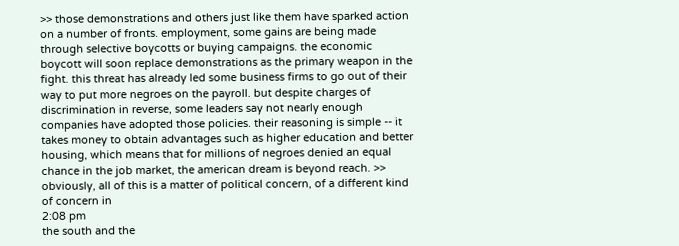>> those demonstrations and others just like them have sparked action on a number of fronts. employment, some gains are being made through selective boycotts or buying campaigns. the economic boycott will soon replace demonstrations as the primary weapon in the fight. this threat has already led some business firms to go out of their way to put more negroes on the payroll. but despite charges of discrimination in reverse, some leaders say not nearly enough companies have adopted those policies. their reasoning is simple -- it takes money to obtain advantages such as higher education and better housing, which means that for millions of negroes denied an equal chance in the job market, the american dream is beyond reach. >> obviously, all of this is a matter of political concern, of a different kind of concern in
2:08 pm
the south and the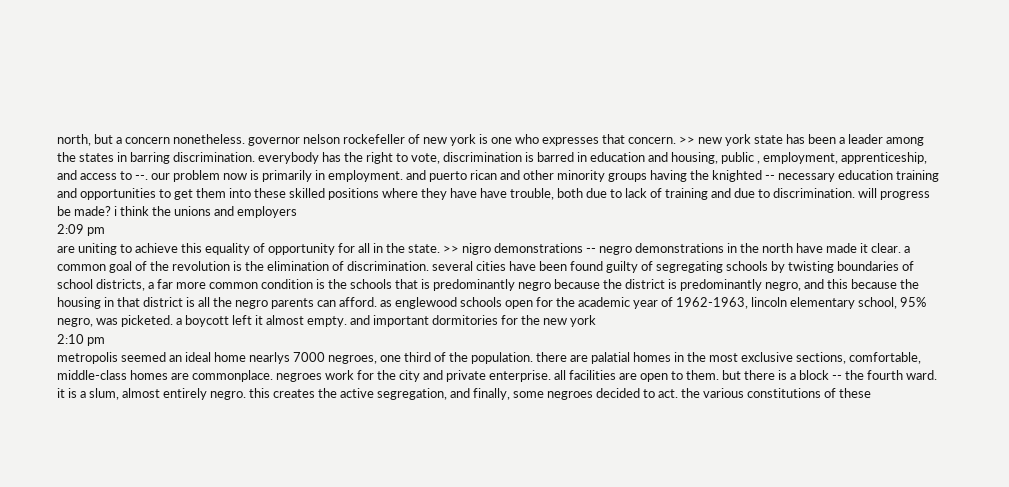north, but a concern nonetheless. governor nelson rockefeller of new york is one who expresses that concern. >> new york state has been a leader among the states in barring discrimination. everybody has the right to vote, discrimination is barred in education and housing, public , employment, apprenticeship, and access to --. our problem now is primarily in employment. and puerto rican and other minority groups having the knighted -- necessary education training and opportunities to get them into these skilled positions where they have have trouble, both due to lack of training and due to discrimination. will progress be made? i think the unions and employers
2:09 pm
are uniting to achieve this equality of opportunity for all in the state. >> nigro demonstrations -- negro demonstrations in the north have made it clear. a common goal of the revolution is the elimination of discrimination. several cities have been found guilty of segregating schools by twisting boundaries of school districts, a far more common condition is the schools that is predominantly negro because the district is predominantly negro, and this because the housing in that district is all the negro parents can afford. as englewood schools open for the academic year of 1962-1963, lincoln elementary school, 95% negro, was picketed. a boycott left it almost empty. and important dormitories for the new york
2:10 pm
metropolis seemed an ideal home nearlys 7000 negroes, one third of the population. there are palatial homes in the most exclusive sections, comfortable, middle-class homes are commonplace. negroes work for the city and private enterprise. all facilities are open to them. but there is a block -- the fourth ward. it is a slum, almost entirely negro. this creates the active segregation, and finally, some negroes decided to act. the various constitutions of these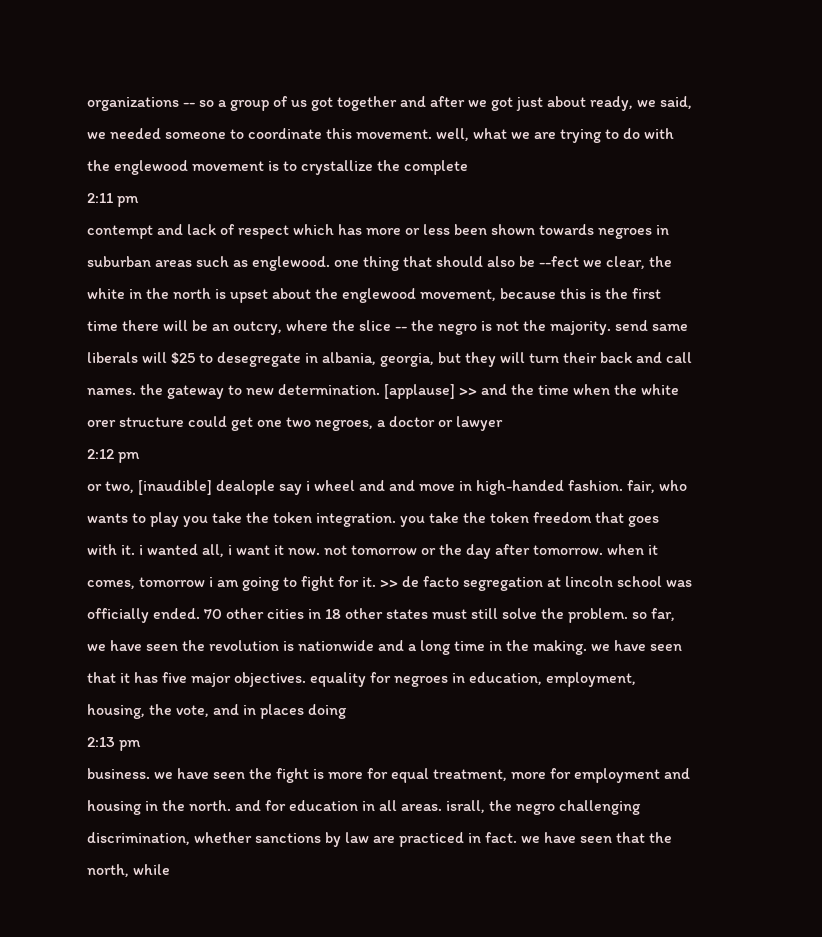organizations -- so a group of us got together and after we got just about ready, we said, we needed someone to coordinate this movement. well, what we are trying to do with the englewood movement is to crystallize the complete
2:11 pm
contempt and lack of respect which has more or less been shown towards negroes in suburban areas such as englewood. one thing that should also be --fect we clear, the white in the north is upset about the englewood movement, because this is the first time there will be an outcry, where the slice -- the negro is not the majority. send same liberals will $25 to desegregate in albania, georgia, but they will turn their back and call names. the gateway to new determination. [applause] >> and the time when the white orer structure could get one two negroes, a doctor or lawyer
2:12 pm
or two, [inaudible] dealople say i wheel and and move in high-handed fashion. fair, who wants to play you take the token integration. you take the token freedom that goes with it. i wanted all, i want it now. not tomorrow or the day after tomorrow. when it comes, tomorrow i am going to fight for it. >> de facto segregation at lincoln school was officially ended. 70 other cities in 18 other states must still solve the problem. so far, we have seen the revolution is nationwide and a long time in the making. we have seen that it has five major objectives. equality for negroes in education, employment, housing, the vote, and in places doing
2:13 pm
business. we have seen the fight is more for equal treatment, more for employment and housing in the north. and for education in all areas. israll, the negro challenging discrimination, whether sanctions by law are practiced in fact. we have seen that the north, while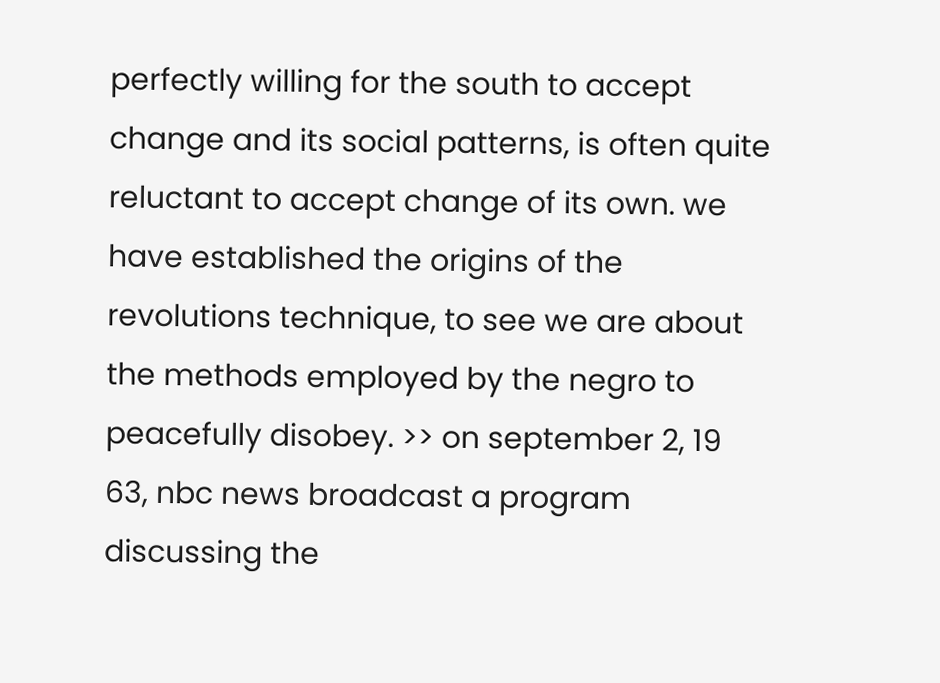perfectly willing for the south to accept change and its social patterns, is often quite reluctant to accept change of its own. we have established the origins of the revolutions technique, to see we are about the methods employed by the negro to peacefully disobey. >> on september 2, 19 63, nbc news broadcast a program discussing the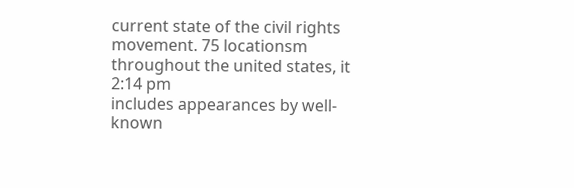current state of the civil rights movement. 75 locationsm throughout the united states, it
2:14 pm
includes appearances by well-known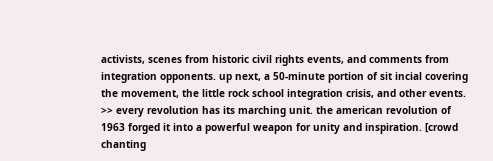activists, scenes from historic civil rights events, and comments from integration opponents. up next, a 50-minute portion of sit incial covering the movement, the little rock school integration crisis, and other events. >> every revolution has its marching unit. the american revolution of 1963 forged it into a powerful weapon for unity and inspiration. [crowd chanting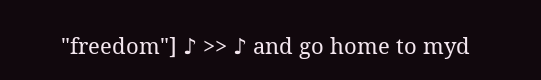"freedom"] ♪ >> ♪ and go home to myd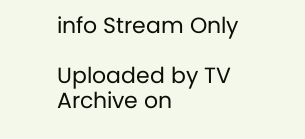info Stream Only

Uploaded by TV Archive on